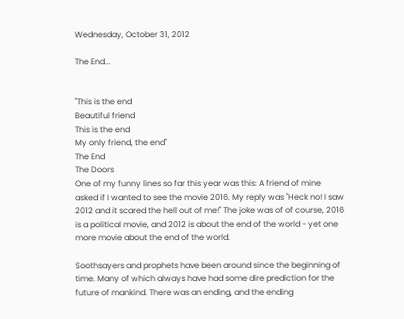Wednesday, October 31, 2012

The End...


"This is the end
Beautiful friend
This is the end
My only friend, the end"
The End
The Doors
One of my funny lines so far this year was this: A friend of mine asked if I wanted to see the movie 2016. My reply was "Heck no! I saw 2012 and it scared the hell out of me!" The joke was of of course, 2016 is a political movie, and 2012 is about the end of the world - yet one more movie about the end of the world.

Soothsayers and prophets have been around since the beginning of time. Many of which always have had some dire prediction for the future of mankind. There was an ending, and the ending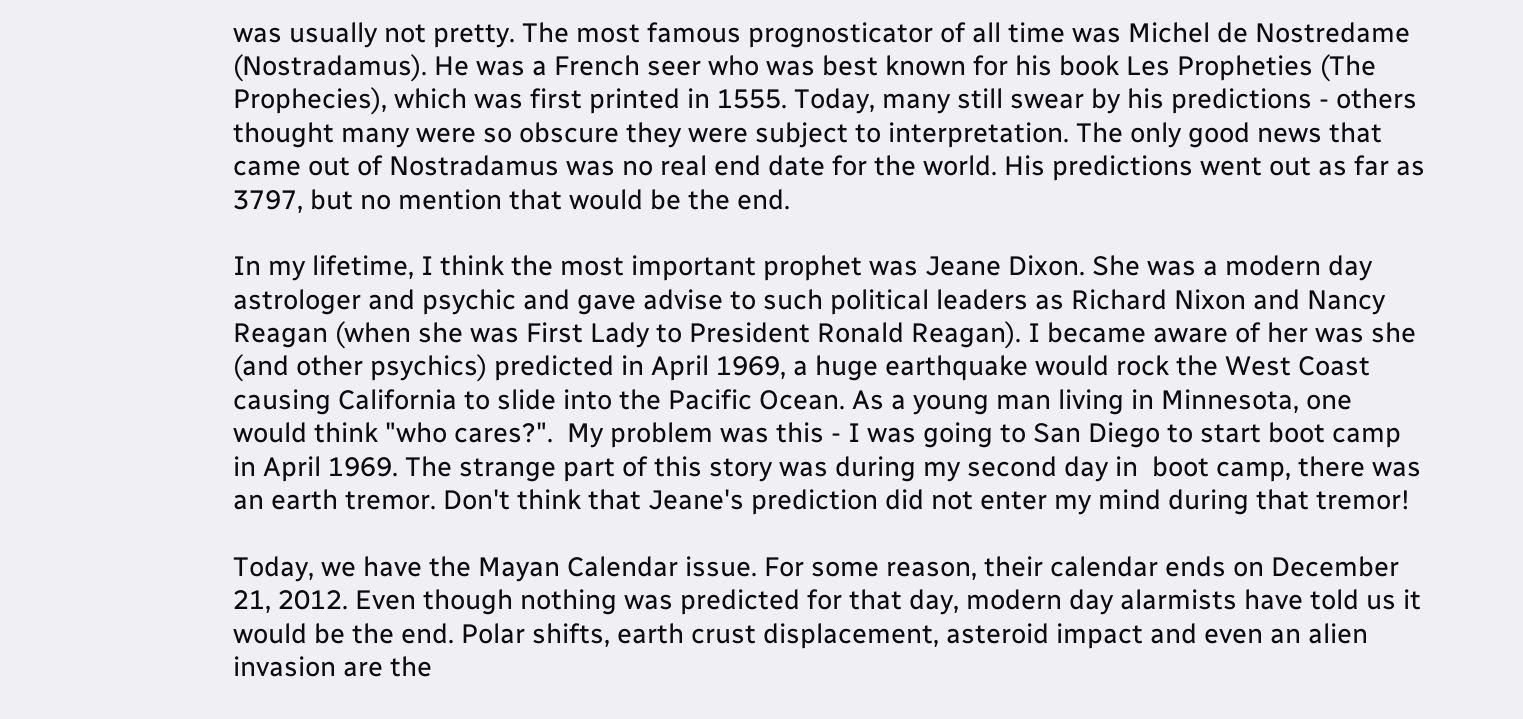was usually not pretty. The most famous prognosticator of all time was Michel de Nostredame (Nostradamus). He was a French seer who was best known for his book Les Propheties (The Prophecies), which was first printed in 1555. Today, many still swear by his predictions - others thought many were so obscure they were subject to interpretation. The only good news that came out of Nostradamus was no real end date for the world. His predictions went out as far as 3797, but no mention that would be the end.

In my lifetime, I think the most important prophet was Jeane Dixon. She was a modern day astrologer and psychic and gave advise to such political leaders as Richard Nixon and Nancy Reagan (when she was First Lady to President Ronald Reagan). I became aware of her was she (and other psychics) predicted in April 1969, a huge earthquake would rock the West Coast causing California to slide into the Pacific Ocean. As a young man living in Minnesota, one would think "who cares?".  My problem was this - I was going to San Diego to start boot camp in April 1969. The strange part of this story was during my second day in  boot camp, there was an earth tremor. Don't think that Jeane's prediction did not enter my mind during that tremor!

Today, we have the Mayan Calendar issue. For some reason, their calendar ends on December 21, 2012. Even though nothing was predicted for that day, modern day alarmists have told us it would be the end. Polar shifts, earth crust displacement, asteroid impact and even an alien invasion are the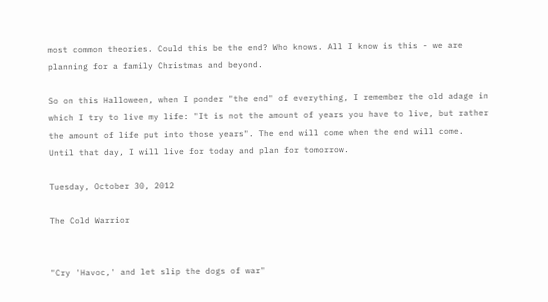most common theories. Could this be the end? Who knows. All I know is this - we are planning for a family Christmas and beyond.

So on this Halloween, when I ponder "the end" of everything, I remember the old adage in which I try to live my life: "It is not the amount of years you have to live, but rather the amount of life put into those years". The end will come when the end will come. Until that day, I will live for today and plan for tomorrow.

Tuesday, October 30, 2012

The Cold Warrior


"Cry 'Havoc,' and let slip the dogs of war"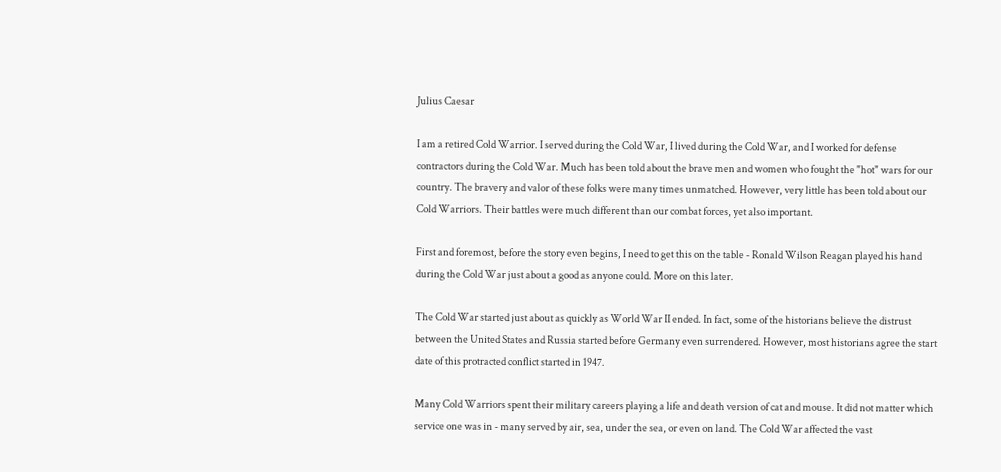Julius Caesar

I am a retired Cold Warrior. I served during the Cold War, I lived during the Cold War, and I worked for defense contractors during the Cold War. Much has been told about the brave men and women who fought the "hot" wars for our country. The bravery and valor of these folks were many times unmatched. However, very little has been told about our Cold Warriors. Their battles were much different than our combat forces, yet also important.

First and foremost, before the story even begins, I need to get this on the table - Ronald Wilson Reagan played his hand during the Cold War just about a good as anyone could. More on this later.

The Cold War started just about as quickly as World War II ended. In fact, some of the historians believe the distrust between the United States and Russia started before Germany even surrendered. However, most historians agree the start date of this protracted conflict started in 1947.

Many Cold Warriors spent their military careers playing a life and death version of cat and mouse. It did not matter which service one was in - many served by air, sea, under the sea, or even on land. The Cold War affected the vast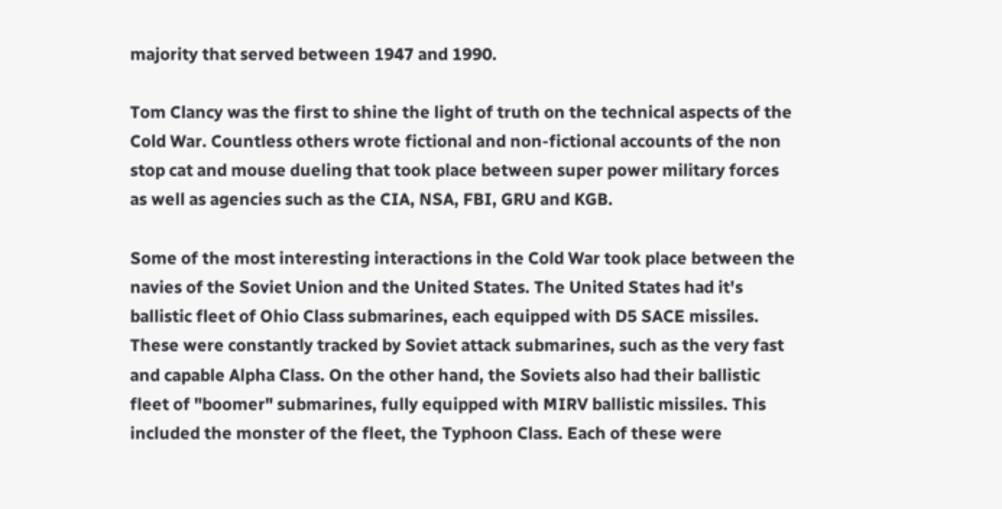majority that served between 1947 and 1990.

Tom Clancy was the first to shine the light of truth on the technical aspects of the Cold War. Countless others wrote fictional and non-fictional accounts of the non stop cat and mouse dueling that took place between super power military forces as well as agencies such as the CIA, NSA, FBI, GRU and KGB.

Some of the most interesting interactions in the Cold War took place between the navies of the Soviet Union and the United States. The United States had it's ballistic fleet of Ohio Class submarines, each equipped with D5 SACE missiles. These were constantly tracked by Soviet attack submarines, such as the very fast and capable Alpha Class. On the other hand, the Soviets also had their ballistic fleet of "boomer" submarines, fully equipped with MIRV ballistic missiles. This included the monster of the fleet, the Typhoon Class. Each of these were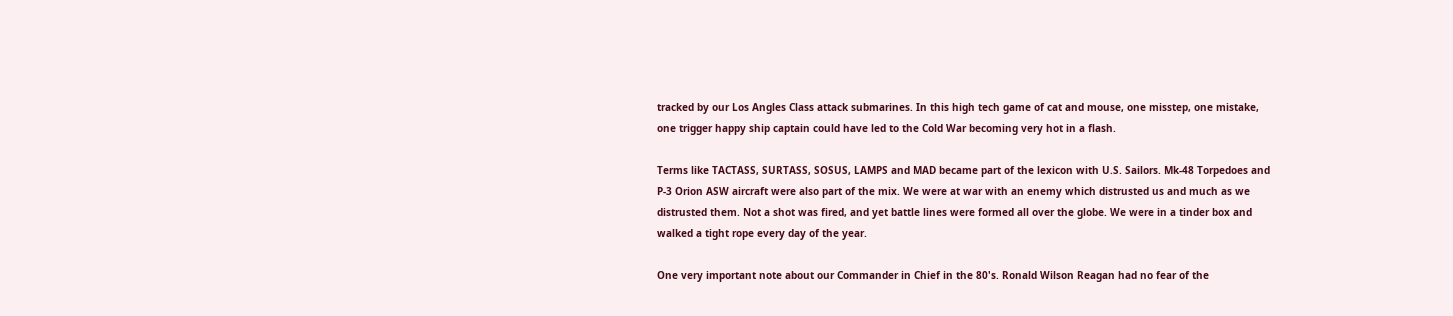tracked by our Los Angles Class attack submarines. In this high tech game of cat and mouse, one misstep, one mistake, one trigger happy ship captain could have led to the Cold War becoming very hot in a flash.

Terms like TACTASS, SURTASS, SOSUS, LAMPS and MAD became part of the lexicon with U.S. Sailors. Mk-48 Torpedoes and P-3 Orion ASW aircraft were also part of the mix. We were at war with an enemy which distrusted us and much as we distrusted them. Not a shot was fired, and yet battle lines were formed all over the globe. We were in a tinder box and walked a tight rope every day of the year.

One very important note about our Commander in Chief in the 80's. Ronald Wilson Reagan had no fear of the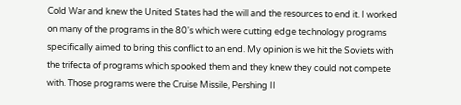Cold War and knew the United States had the will and the resources to end it. I worked on many of the programs in the 80's which were cutting edge technology programs specifically aimed to bring this conflict to an end. My opinion is we hit the Soviets with the trifecta of programs which spooked them and they knew they could not compete with. Those programs were the Cruise Missile, Pershing II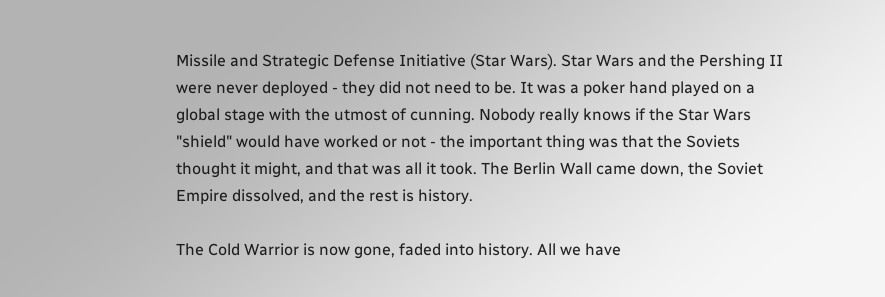Missile and Strategic Defense Initiative (Star Wars). Star Wars and the Pershing II were never deployed - they did not need to be. It was a poker hand played on a global stage with the utmost of cunning. Nobody really knows if the Star Wars "shield" would have worked or not - the important thing was that the Soviets thought it might, and that was all it took. The Berlin Wall came down, the Soviet Empire dissolved, and the rest is history.

The Cold Warrior is now gone, faded into history. All we have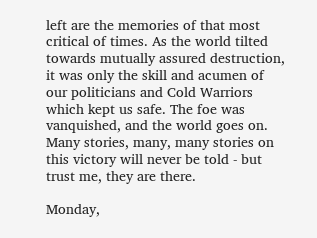left are the memories of that most critical of times. As the world tilted towards mutually assured destruction, it was only the skill and acumen of our politicians and Cold Warriors which kept us safe. The foe was vanquished, and the world goes on. Many stories, many, many stories on this victory will never be told - but trust me, they are there.

Monday,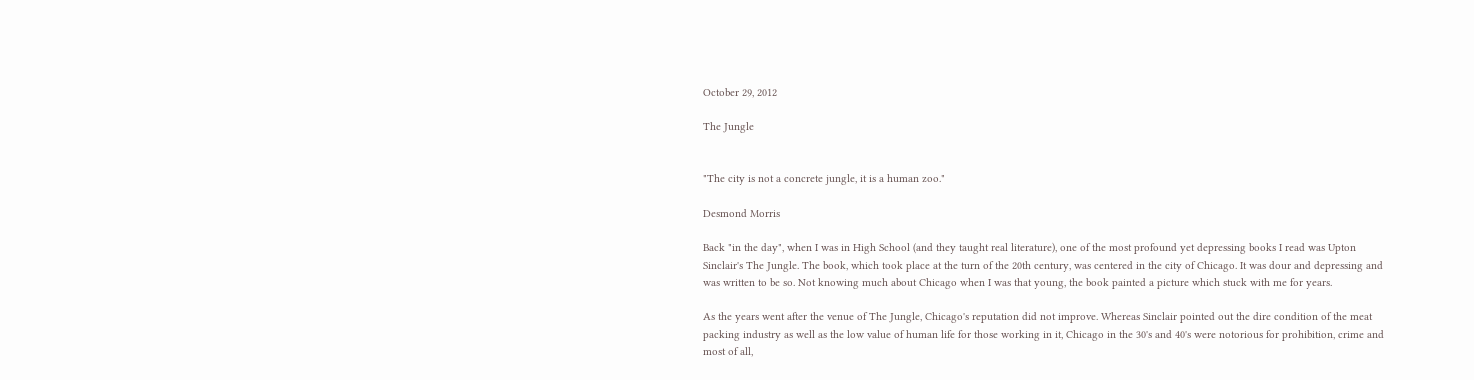October 29, 2012

The Jungle


"The city is not a concrete jungle, it is a human zoo."

Desmond Morris

Back "in the day", when I was in High School (and they taught real literature), one of the most profound yet depressing books I read was Upton Sinclair's The Jungle. The book, which took place at the turn of the 20th century, was centered in the city of Chicago. It was dour and depressing and was written to be so. Not knowing much about Chicago when I was that young, the book painted a picture which stuck with me for years.

As the years went after the venue of The Jungle, Chicago's reputation did not improve. Whereas Sinclair pointed out the dire condition of the meat packing industry as well as the low value of human life for those working in it, Chicago in the 30's and 40's were notorious for prohibition, crime and most of all,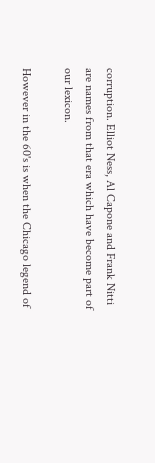corruption. Elliot Ness, Al Capone and Frank Nitti are names from that era which have become part of our lexicon.

However in the 60's is when the Chicago legend of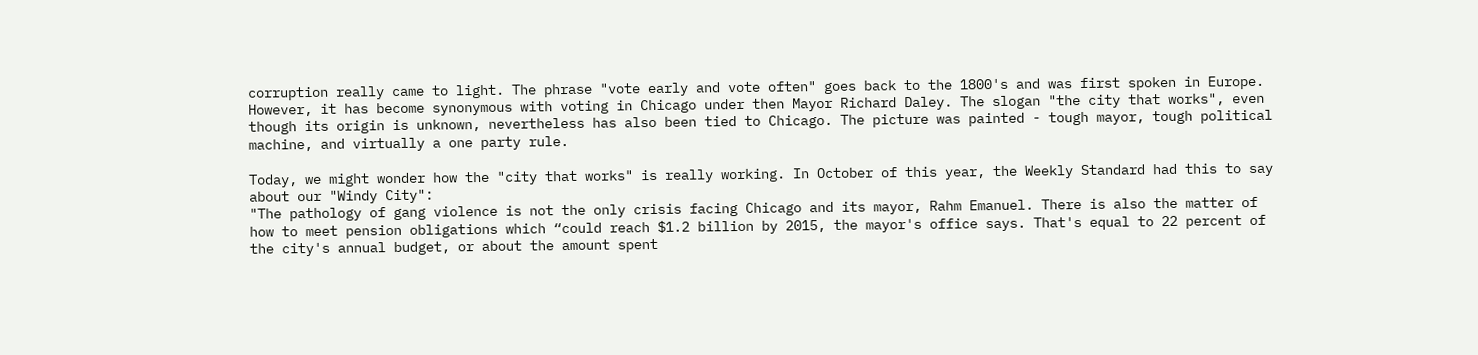corruption really came to light. The phrase "vote early and vote often" goes back to the 1800's and was first spoken in Europe. However, it has become synonymous with voting in Chicago under then Mayor Richard Daley. The slogan "the city that works", even though its origin is unknown, nevertheless has also been tied to Chicago. The picture was painted - tough mayor, tough political machine, and virtually a one party rule.

Today, we might wonder how the "city that works" is really working. In October of this year, the Weekly Standard had this to say about our "Windy City":
"The pathology of gang violence is not the only crisis facing Chicago and its mayor, Rahm Emanuel. There is also the matter of how to meet pension obligations which “could reach $1.2 billion by 2015, the mayor's office says. That's equal to 22 percent of the city's annual budget, or about the amount spent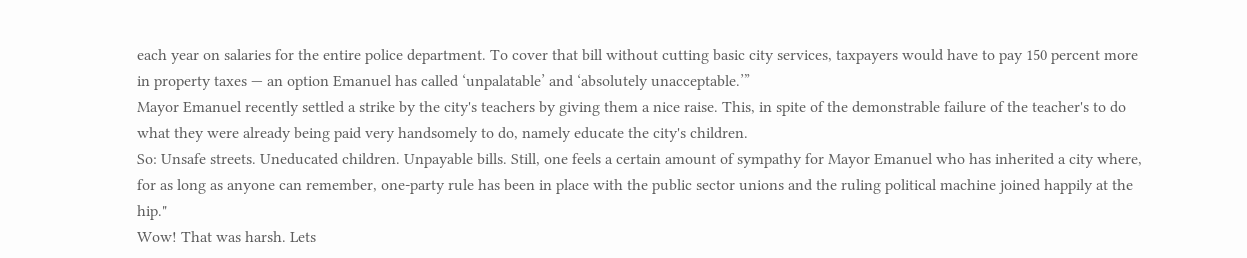each year on salaries for the entire police department. To cover that bill without cutting basic city services, taxpayers would have to pay 150 percent more in property taxes — an option Emanuel has called ‘unpalatable’ and ‘absolutely unacceptable.’”
Mayor Emanuel recently settled a strike by the city's teachers by giving them a nice raise. This, in spite of the demonstrable failure of the teacher's to do what they were already being paid very handsomely to do, namely educate the city's children.
So: Unsafe streets. Uneducated children. Unpayable bills. Still, one feels a certain amount of sympathy for Mayor Emanuel who has inherited a city where, for as long as anyone can remember, one-party rule has been in place with the public sector unions and the ruling political machine joined happily at the hip."
Wow! That was harsh. Lets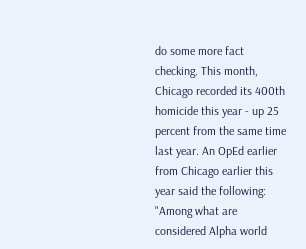do some more fact checking. This month, Chicago recorded its 400th homicide this year - up 25 percent from the same time last year. An OpEd earlier from Chicago earlier this year said the following: "Among what are considered Alpha world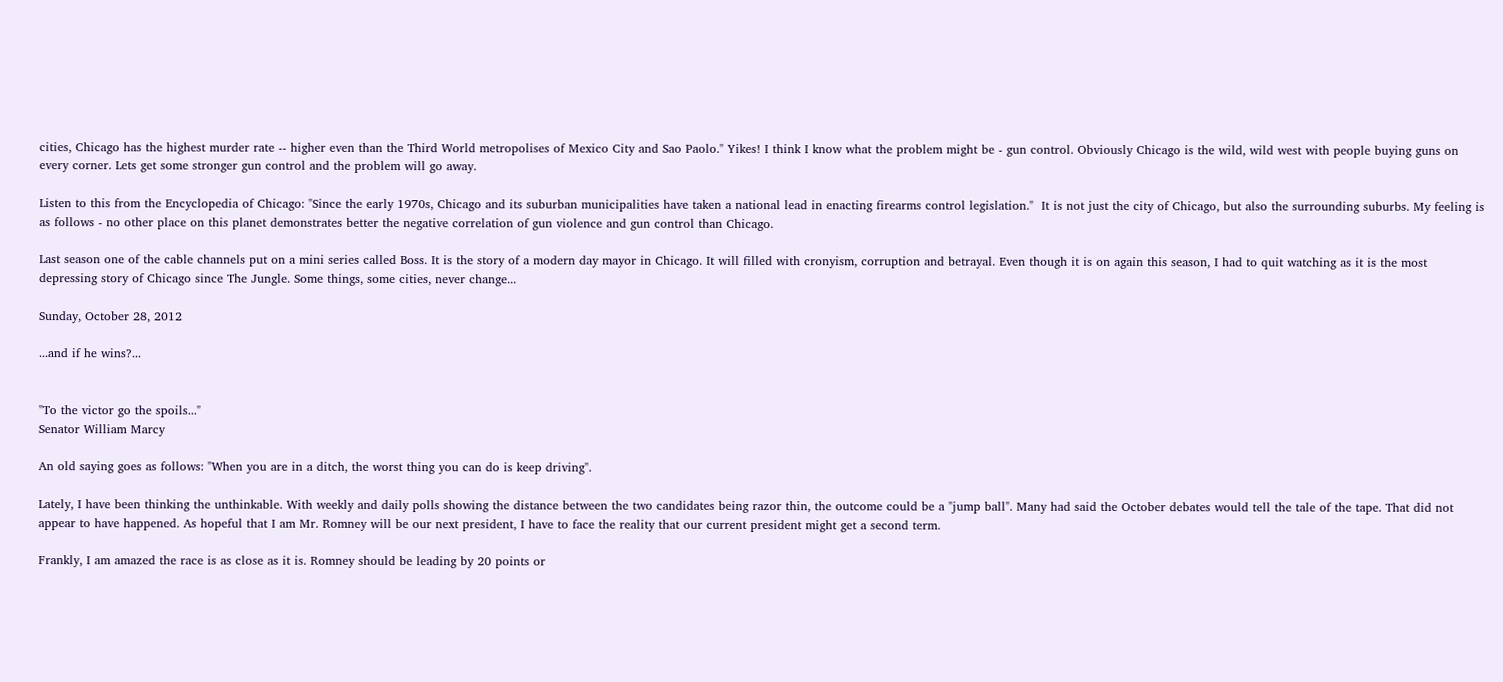cities, Chicago has the highest murder rate -- higher even than the Third World metropolises of Mexico City and Sao Paolo." Yikes! I think I know what the problem might be - gun control. Obviously Chicago is the wild, wild west with people buying guns on every corner. Lets get some stronger gun control and the problem will go away.

Listen to this from the Encyclopedia of Chicago: "Since the early 1970s, Chicago and its suburban municipalities have taken a national lead in enacting firearms control legislation."  It is not just the city of Chicago, but also the surrounding suburbs. My feeling is as follows - no other place on this planet demonstrates better the negative correlation of gun violence and gun control than Chicago.

Last season one of the cable channels put on a mini series called Boss. It is the story of a modern day mayor in Chicago. It will filled with cronyism, corruption and betrayal. Even though it is on again this season, I had to quit watching as it is the most depressing story of Chicago since The Jungle. Some things, some cities, never change...

Sunday, October 28, 2012

...and if he wins?...


"To the victor go the spoils..."
Senator William Marcy

An old saying goes as follows: "When you are in a ditch, the worst thing you can do is keep driving".

Lately, I have been thinking the unthinkable. With weekly and daily polls showing the distance between the two candidates being razor thin, the outcome could be a "jump ball". Many had said the October debates would tell the tale of the tape. That did not appear to have happened. As hopeful that I am Mr. Romney will be our next president, I have to face the reality that our current president might get a second term.

Frankly, I am amazed the race is as close as it is. Romney should be leading by 20 points or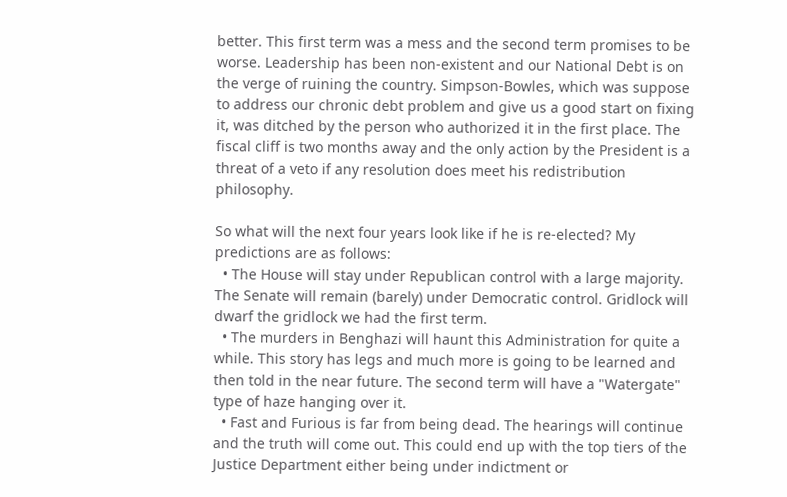better. This first term was a mess and the second term promises to be worse. Leadership has been non-existent and our National Debt is on the verge of ruining the country. Simpson-Bowles, which was suppose to address our chronic debt problem and give us a good start on fixing it, was ditched by the person who authorized it in the first place. The fiscal cliff is two months away and the only action by the President is a threat of a veto if any resolution does meet his redistribution philosophy.

So what will the next four years look like if he is re-elected? My predictions are as follows:
  • The House will stay under Republican control with a large majority. The Senate will remain (barely) under Democratic control. Gridlock will dwarf the gridlock we had the first term.
  • The murders in Benghazi will haunt this Administration for quite a while. This story has legs and much more is going to be learned and then told in the near future. The second term will have a "Watergate" type of haze hanging over it.
  • Fast and Furious is far from being dead. The hearings will continue and the truth will come out. This could end up with the top tiers of the Justice Department either being under indictment or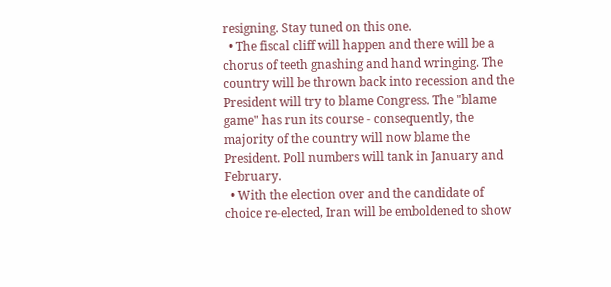resigning. Stay tuned on this one.
  • The fiscal cliff will happen and there will be a chorus of teeth gnashing and hand wringing. The country will be thrown back into recession and the President will try to blame Congress. The "blame game" has run its course - consequently, the majority of the country will now blame the President. Poll numbers will tank in January and February.
  • With the election over and the candidate of choice re-elected, Iran will be emboldened to show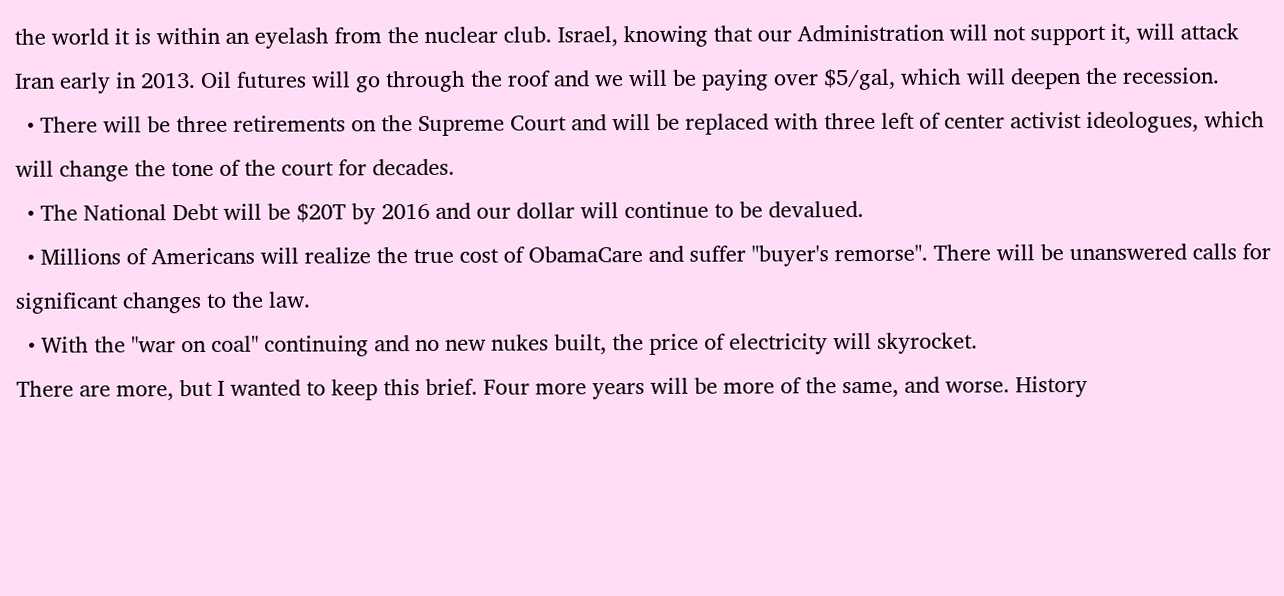the world it is within an eyelash from the nuclear club. Israel, knowing that our Administration will not support it, will attack Iran early in 2013. Oil futures will go through the roof and we will be paying over $5/gal, which will deepen the recession.
  • There will be three retirements on the Supreme Court and will be replaced with three left of center activist ideologues, which will change the tone of the court for decades.
  • The National Debt will be $20T by 2016 and our dollar will continue to be devalued.
  • Millions of Americans will realize the true cost of ObamaCare and suffer "buyer's remorse". There will be unanswered calls for significant changes to the law.
  • With the "war on coal" continuing and no new nukes built, the price of electricity will skyrocket.
There are more, but I wanted to keep this brief. Four more years will be more of the same, and worse. History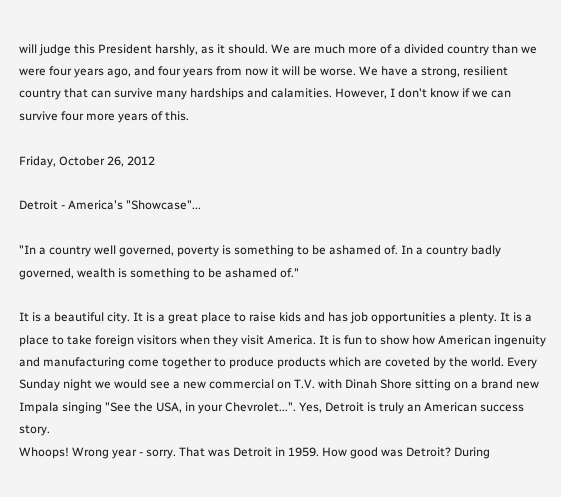will judge this President harshly, as it should. We are much more of a divided country than we were four years ago, and four years from now it will be worse. We have a strong, resilient country that can survive many hardships and calamities. However, I don't know if we can survive four more years of this.

Friday, October 26, 2012

Detroit - America's "Showcase"...

"In a country well governed, poverty is something to be ashamed of. In a country badly governed, wealth is something to be ashamed of."

It is a beautiful city. It is a great place to raise kids and has job opportunities a plenty. It is a place to take foreign visitors when they visit America. It is fun to show how American ingenuity and manufacturing come together to produce products which are coveted by the world. Every Sunday night we would see a new commercial on T.V. with Dinah Shore sitting on a brand new Impala singing "See the USA, in your Chevrolet...". Yes, Detroit is truly an American success story.
Whoops! Wrong year - sorry. That was Detroit in 1959. How good was Detroit? During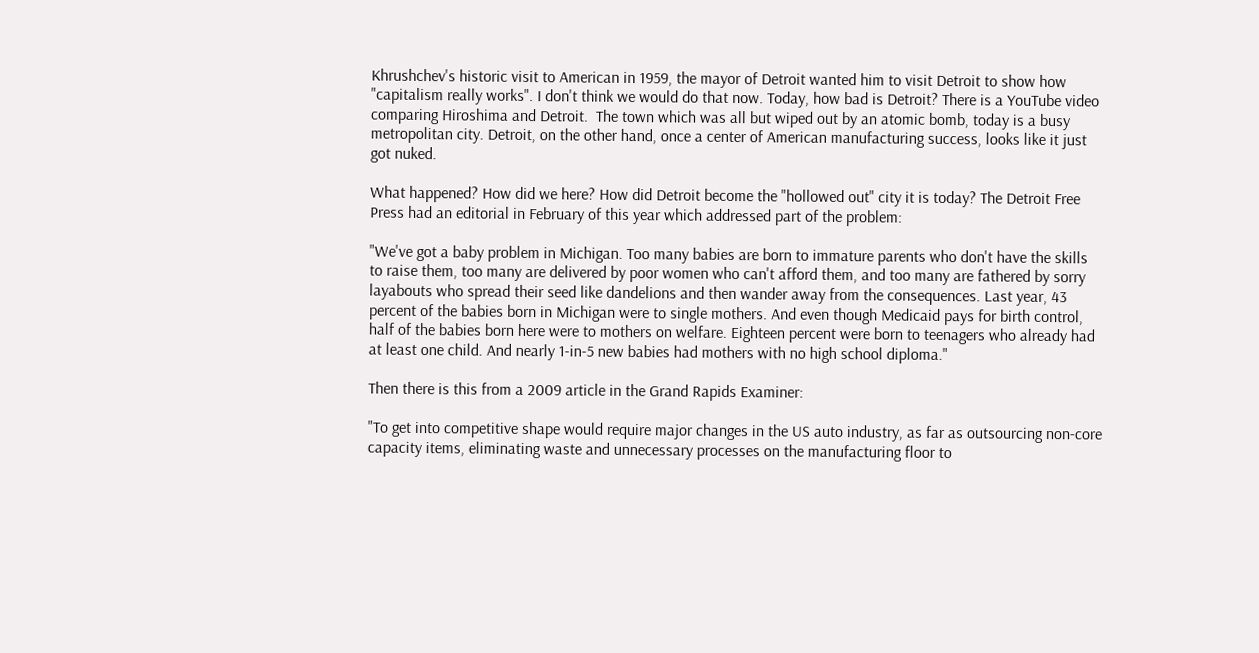Khrushchev's historic visit to American in 1959, the mayor of Detroit wanted him to visit Detroit to show how "capitalism really works". I don't think we would do that now. Today, how bad is Detroit? There is a YouTube video comparing Hiroshima and Detroit.  The town which was all but wiped out by an atomic bomb, today is a busy metropolitan city. Detroit, on the other hand, once a center of American manufacturing success, looks like it just got nuked.

What happened? How did we here? How did Detroit become the "hollowed out" city it is today? The Detroit Free Press had an editorial in February of this year which addressed part of the problem:

"We've got a baby problem in Michigan. Too many babies are born to immature parents who don't have the skills to raise them, too many are delivered by poor women who can't afford them, and too many are fathered by sorry layabouts who spread their seed like dandelions and then wander away from the consequences. Last year, 43 percent of the babies born in Michigan were to single mothers. And even though Medicaid pays for birth control, half of the babies born here were to mothers on welfare. Eighteen percent were born to teenagers who already had at least one child. And nearly 1-in-5 new babies had mothers with no high school diploma."

Then there is this from a 2009 article in the Grand Rapids Examiner:

"To get into competitive shape would require major changes in the US auto industry, as far as outsourcing non-core capacity items, eliminating waste and unnecessary processes on the manufacturing floor to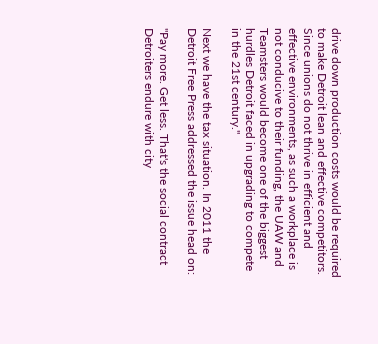drive down production costs would be required to make Detroit lean and effective competitors. Since unions do not thrive in efficient and effective environments, as such a workplace is not conducive to their funding, the UAW and Teamsters would become one of the biggest hurdles Detroit faced in upgrading to compete in the 21st century."

Next we have the tax situation. In 2011 the Detroit Free Press addressed the issue head on:

"Pay more. Get less. That's the social contract Detroiters endure with city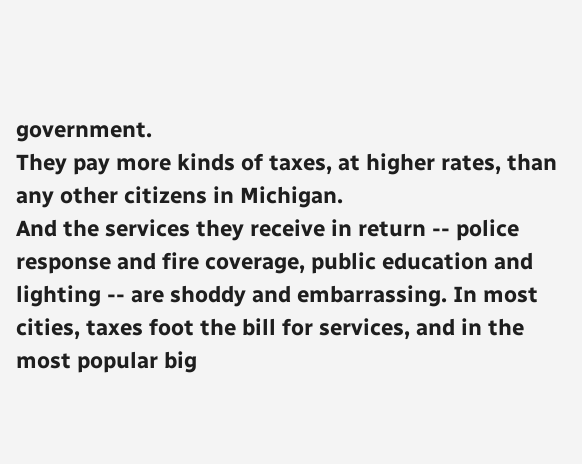government.
They pay more kinds of taxes, at higher rates, than any other citizens in Michigan.
And the services they receive in return -- police response and fire coverage, public education and lighting -- are shoddy and embarrassing. In most cities, taxes foot the bill for services, and in the most popular big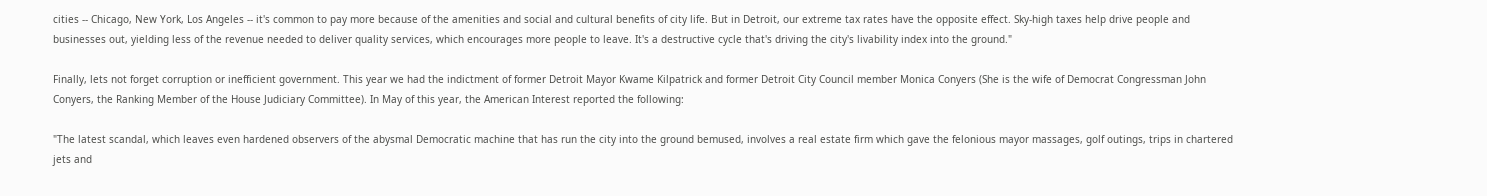cities -- Chicago, New York, Los Angeles -- it's common to pay more because of the amenities and social and cultural benefits of city life. But in Detroit, our extreme tax rates have the opposite effect. Sky-high taxes help drive people and businesses out, yielding less of the revenue needed to deliver quality services, which encourages more people to leave. It's a destructive cycle that's driving the city's livability index into the ground."

Finally, lets not forget corruption or inefficient government. This year we had the indictment of former Detroit Mayor Kwame Kilpatrick and former Detroit City Council member Monica Conyers (She is the wife of Democrat Congressman John Conyers, the Ranking Member of the House Judiciary Committee). In May of this year, the American Interest reported the following:

"The latest scandal, which leaves even hardened observers of the abysmal Democratic machine that has run the city into the ground bemused, involves a real estate firm which gave the felonious mayor massages, golf outings, trips in chartered jets and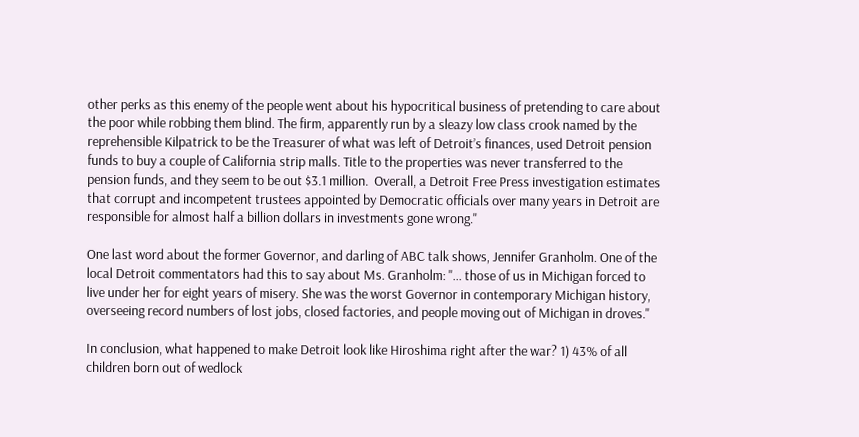other perks as this enemy of the people went about his hypocritical business of pretending to care about the poor while robbing them blind. The firm, apparently run by a sleazy low class crook named by the reprehensible Kilpatrick to be the Treasurer of what was left of Detroit’s finances, used Detroit pension funds to buy a couple of California strip malls. Title to the properties was never transferred to the pension funds, and they seem to be out $3.1 million.  Overall, a Detroit Free Press investigation estimates that corrupt and incompetent trustees appointed by Democratic officials over many years in Detroit are responsible for almost half a billion dollars in investments gone wrong."

One last word about the former Governor, and darling of ABC talk shows, Jennifer Granholm. One of the local Detroit commentators had this to say about Ms. Granholm: "... those of us in Michigan forced to live under her for eight years of misery. She was the worst Governor in contemporary Michigan history, overseeing record numbers of lost jobs, closed factories, and people moving out of Michigan in droves."

In conclusion, what happened to make Detroit look like Hiroshima right after the war? 1) 43% of all children born out of wedlock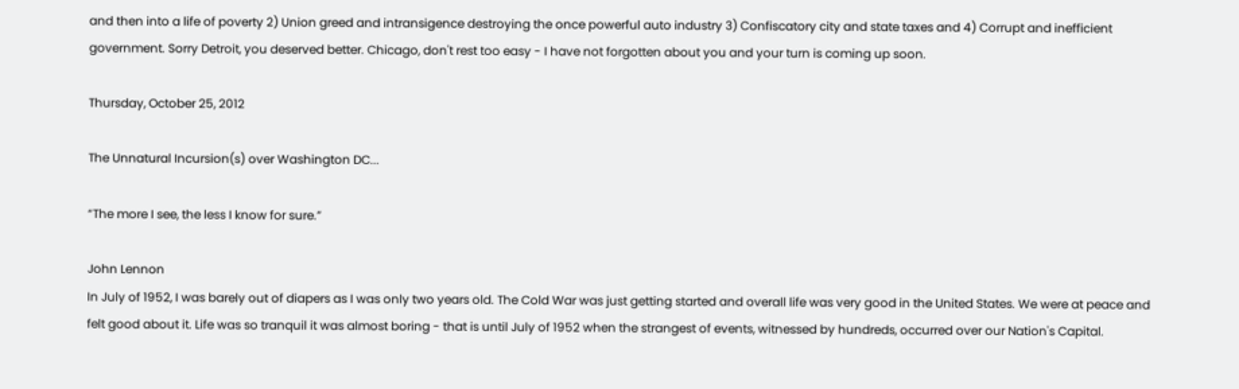and then into a life of poverty 2) Union greed and intransigence destroying the once powerful auto industry 3) Confiscatory city and state taxes and 4) Corrupt and inefficient government. Sorry Detroit, you deserved better. Chicago, don't rest too easy - I have not forgotten about you and your turn is coming up soon.

Thursday, October 25, 2012

The Unnatural Incursion(s) over Washington DC...

“The more I see, the less I know for sure.”

John Lennon
In July of 1952, I was barely out of diapers as I was only two years old. The Cold War was just getting started and overall life was very good in the United States. We were at peace and felt good about it. Life was so tranquil it was almost boring - that is until July of 1952 when the strangest of events, witnessed by hundreds, occurred over our Nation's Capital.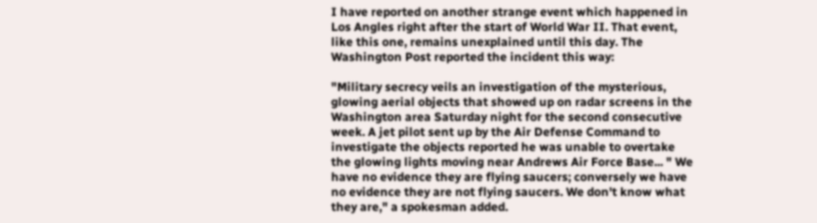I have reported on another strange event which happened in Los Angles right after the start of World War II. That event, like this one, remains unexplained until this day. The Washington Post reported the incident this way:

"Military secrecy veils an investigation of the mysterious, glowing aerial objects that showed up on radar screens in the Washington area Saturday night for the second consecutive week. A jet pilot sent up by the Air Defense Command to investigate the objects reported he was unable to overtake the glowing lights moving near Andrews Air Force Base... " We have no evidence they are flying saucers; conversely we have no evidence they are not flying saucers. We don't know what they are," a spokesman added.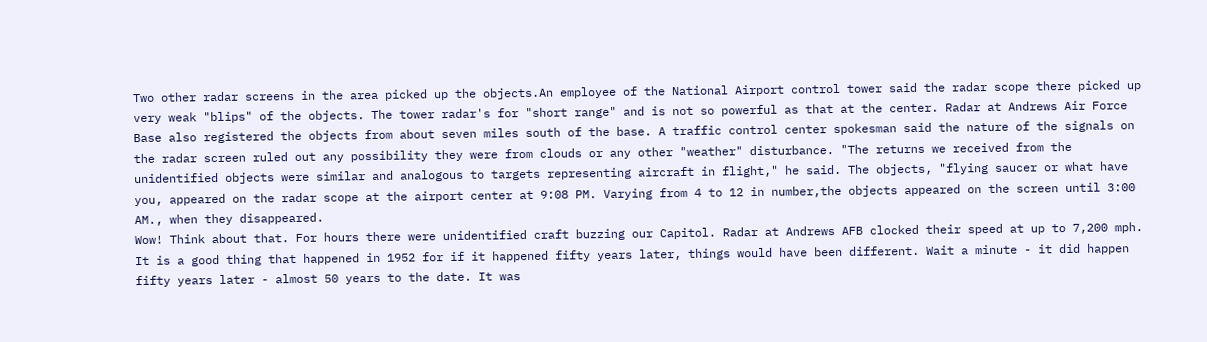Two other radar screens in the area picked up the objects.An employee of the National Airport control tower said the radar scope there picked up very weak "blips" of the objects. The tower radar's for "short range" and is not so powerful as that at the center. Radar at Andrews Air Force Base also registered the objects from about seven miles south of the base. A traffic control center spokesman said the nature of the signals on the radar screen ruled out any possibility they were from clouds or any other "weather" disturbance. "The returns we received from the unidentified objects were similar and analogous to targets representing aircraft in flight," he said. The objects, "flying saucer or what have you, appeared on the radar scope at the airport center at 9:08 PM. Varying from 4 to 12 in number,the objects appeared on the screen until 3:00 AM., when they disappeared.
Wow! Think about that. For hours there were unidentified craft buzzing our Capitol. Radar at Andrews AFB clocked their speed at up to 7,200 mph. It is a good thing that happened in 1952 for if it happened fifty years later, things would have been different. Wait a minute - it did happen fifty years later - almost 50 years to the date. It was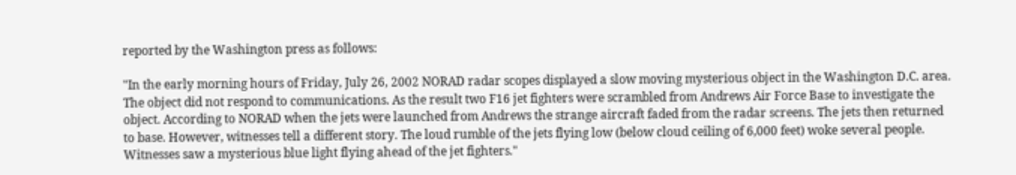reported by the Washington press as follows:

"In the early morning hours of Friday, July 26, 2002 NORAD radar scopes displayed a slow moving mysterious object in the Washington D.C. area. The object did not respond to communications. As the result two F16 jet fighters were scrambled from Andrews Air Force Base to investigate the object. According to NORAD when the jets were launched from Andrews the strange aircraft faded from the radar screens. The jets then returned to base. However, witnesses tell a different story. The loud rumble of the jets flying low (below cloud ceiling of 6,000 feet) woke several people. Witnesses saw a mysterious blue light flying ahead of the jet fighters."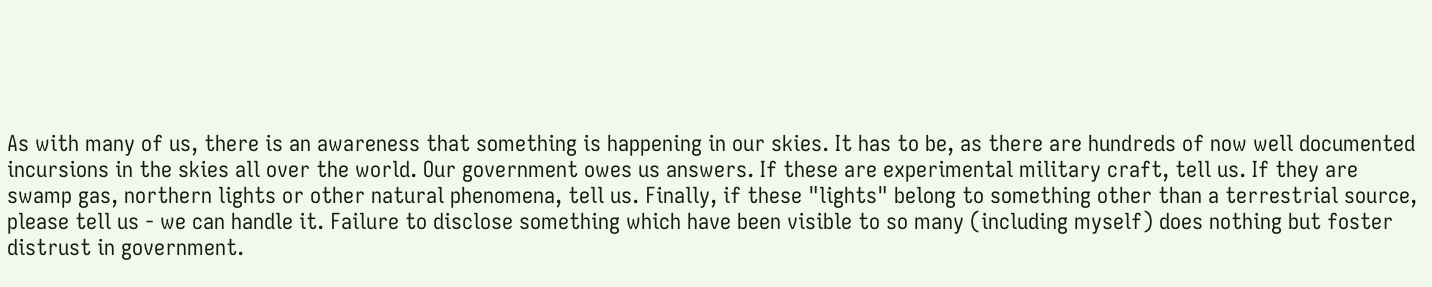As with many of us, there is an awareness that something is happening in our skies. It has to be, as there are hundreds of now well documented incursions in the skies all over the world. Our government owes us answers. If these are experimental military craft, tell us. If they are swamp gas, northern lights or other natural phenomena, tell us. Finally, if these "lights" belong to something other than a terrestrial source, please tell us - we can handle it. Failure to disclose something which have been visible to so many (including myself) does nothing but foster distrust in government.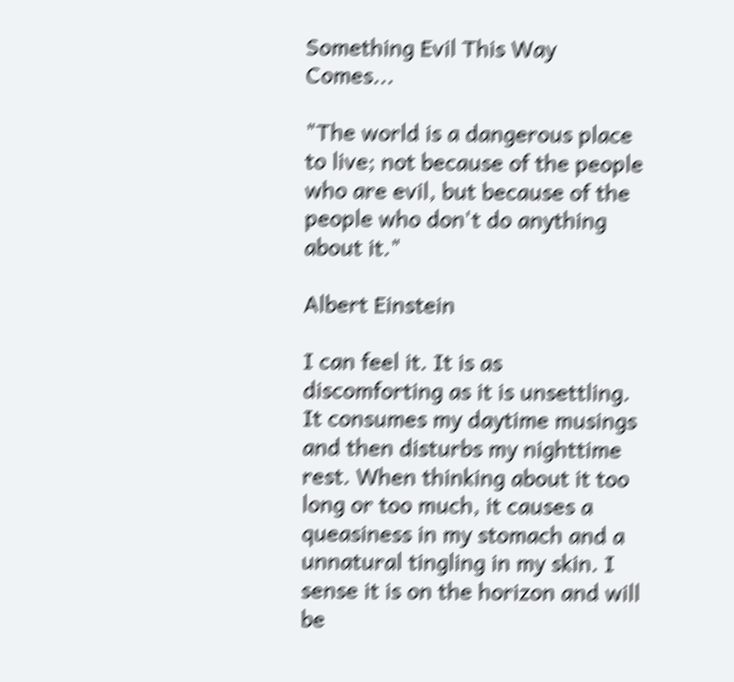Something Evil This Way Comes...

"The world is a dangerous place to live; not because of the people who are evil, but because of the people who don't do anything about it."

Albert Einstein

I can feel it. It is as discomforting as it is unsettling. It consumes my daytime musings and then disturbs my nighttime rest. When thinking about it too long or too much, it causes a queasiness in my stomach and a unnatural tingling in my skin. I sense it is on the horizon and will be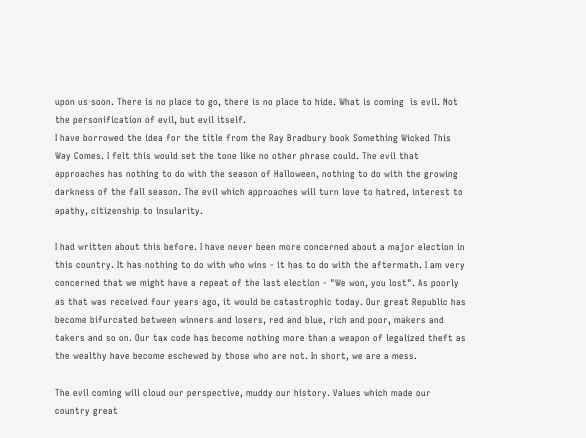upon us soon. There is no place to go, there is no place to hide. What is coming  is evil. Not the personification of evil, but evil itself.
I have borrowed the idea for the title from the Ray Bradbury book Something Wicked This Way Comes. I felt this would set the tone like no other phrase could. The evil that approaches has nothing to do with the season of Halloween, nothing to do with the growing darkness of the fall season. The evil which approaches will turn love to hatred, interest to apathy, citizenship to insularity.

I had written about this before. I have never been more concerned about a major election in this country. It has nothing to do with who wins - it has to do with the aftermath. I am very concerned that we might have a repeat of the last election - "We won, you lost". As poorly as that was received four years ago, it would be catastrophic today. Our great Republic has become bifurcated between winners and losers, red and blue, rich and poor, makers and takers and so on. Our tax code has become nothing more than a weapon of legalized theft as the wealthy have become eschewed by those who are not. In short, we are a mess.

The evil coming will cloud our perspective, muddy our history. Values which made our country great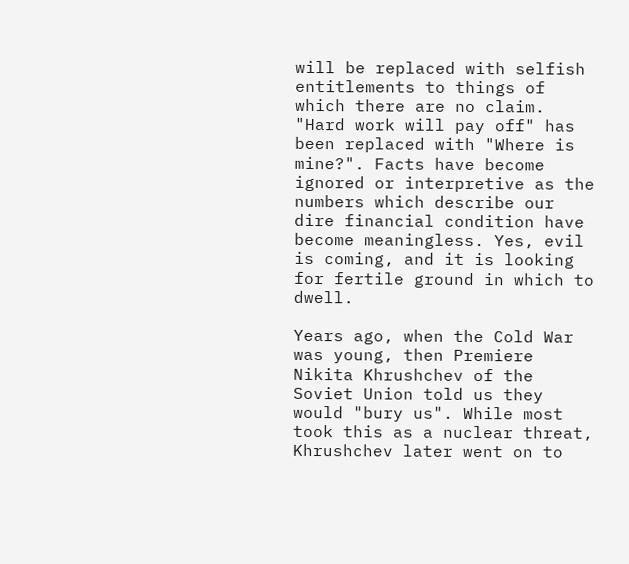will be replaced with selfish entitlements to things of which there are no claim. "Hard work will pay off" has been replaced with "Where is mine?". Facts have become ignored or interpretive as the numbers which describe our dire financial condition have become meaningless. Yes, evil is coming, and it is looking for fertile ground in which to dwell.

Years ago, when the Cold War was young, then Premiere Nikita Khrushchev of the Soviet Union told us they would "bury us". While most took this as a nuclear threat, Khrushchev later went on to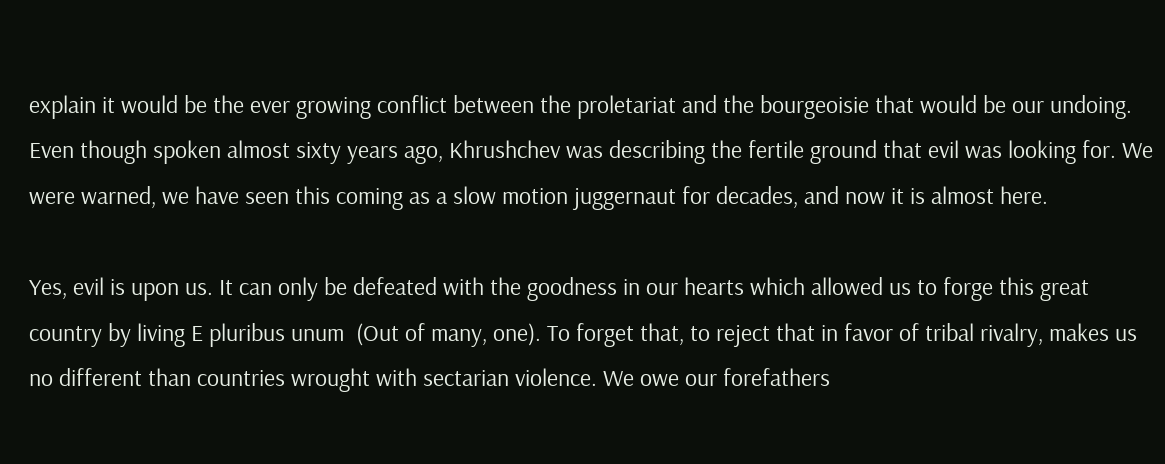explain it would be the ever growing conflict between the proletariat and the bourgeoisie that would be our undoing. Even though spoken almost sixty years ago, Khrushchev was describing the fertile ground that evil was looking for. We were warned, we have seen this coming as a slow motion juggernaut for decades, and now it is almost here.

Yes, evil is upon us. It can only be defeated with the goodness in our hearts which allowed us to forge this great country by living E pluribus unum  (Out of many, one). To forget that, to reject that in favor of tribal rivalry, makes us no different than countries wrought with sectarian violence. We owe our forefathers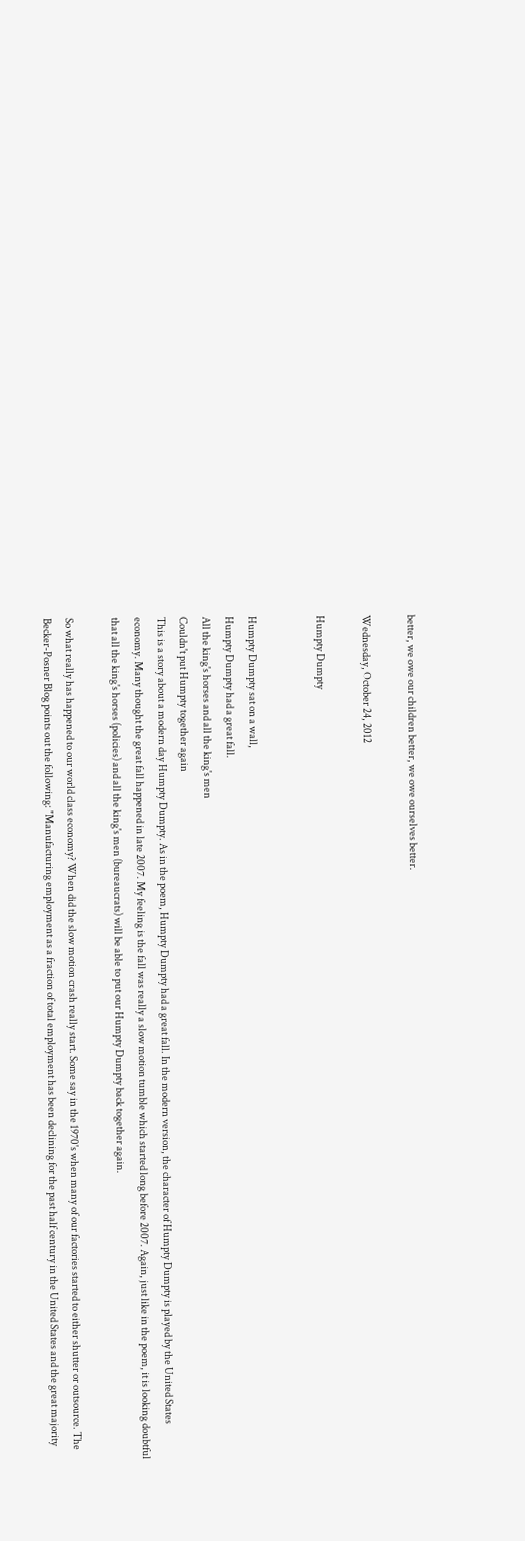better, we owe our children better, we owe ourselves better.

Wednesday, October 24, 2012

Humpty Dumpty


Humpty Dumpty sat on a wall,
Humpty Dumpty had a great fall.
All the king's horses and all the king's men
Couldn't put Humpty together again
This is a story about a modern day Humpty Dumpty. As in the poem, Humpty Dumpty had a great fall. In the modern version, the character of Humpty Dumpty is played by the United States economy. Many thought the great fall happened in late 2007. My feeling is the fall was really a slow motion tumble which started long before 2007. Again, just like in the poem, it is looking doubtful that all the king's horses (policies) and all the king's men (bureaucrats) will be able to put our Humpty Dumpty back together again.

So what really has happened to our world class economy? When did the slow motion crash really start. Some say in the 1970's when many of our factories started to either shutter or outsource. The Becker-Posner Blog points out the following: "Manufacturing employment as a fraction of total employment has been declining for the past half century in the United States and the great majority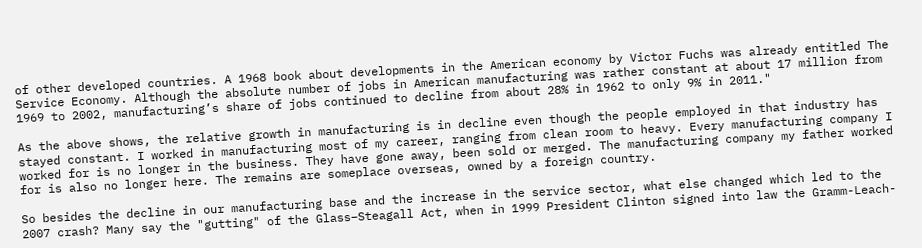of other developed countries. A 1968 book about developments in the American economy by Victor Fuchs was already entitled The Service Economy. Although the absolute number of jobs in American manufacturing was rather constant at about 17 million from 1969 to 2002, manufacturing’s share of jobs continued to decline from about 28% in 1962 to only 9% in 2011."

As the above shows, the relative growth in manufacturing is in decline even though the people employed in that industry has stayed constant. I worked in manufacturing most of my career, ranging from clean room to heavy. Every manufacturing company I worked for is no longer in the business. They have gone away, been sold or merged. The manufacturing company my father worked for is also no longer here. The remains are someplace overseas, owned by a foreign country.

So besides the decline in our manufacturing base and the increase in the service sector, what else changed which led to the 2007 crash? Many say the "gutting" of the Glass–Steagall Act, when in 1999 President Clinton signed into law the Gramm-Leach-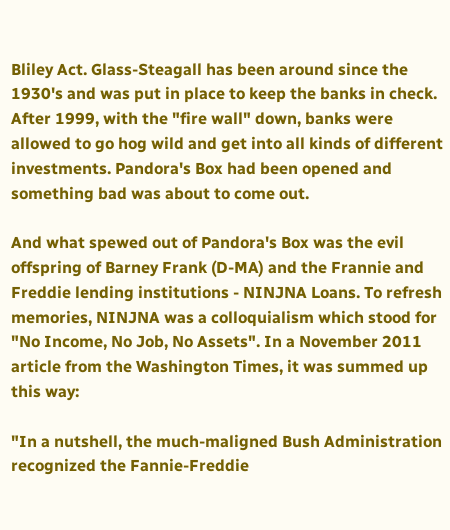Bliley Act. Glass-Steagall has been around since the 1930's and was put in place to keep the banks in check. After 1999, with the "fire wall" down, banks were allowed to go hog wild and get into all kinds of different investments. Pandora's Box had been opened and something bad was about to come out.

And what spewed out of Pandora's Box was the evil offspring of Barney Frank (D-MA) and the Frannie and Freddie lending institutions - NINJNA Loans. To refresh memories, NINJNA was a colloquialism which stood for "No Income, No Job, No Assets". In a November 2011 article from the Washington Times, it was summed up this way:

"In a nutshell, the much-maligned Bush Administration recognized the Fannie-Freddie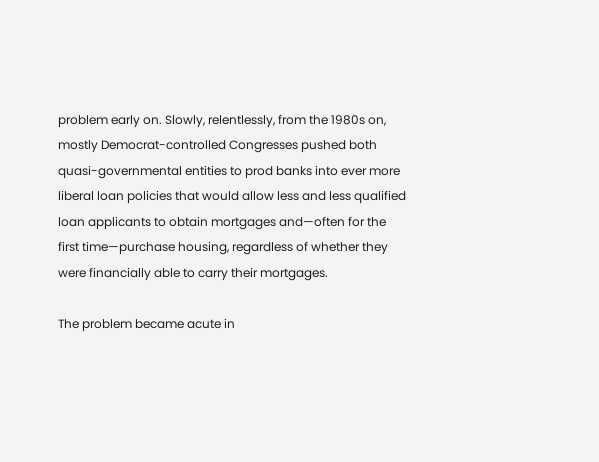problem early on. Slowly, relentlessly, from the 1980s on, mostly Democrat-controlled Congresses pushed both quasi-governmental entities to prod banks into ever more liberal loan policies that would allow less and less qualified loan applicants to obtain mortgages and—often for the first time—purchase housing, regardless of whether they were financially able to carry their mortgages.

The problem became acute in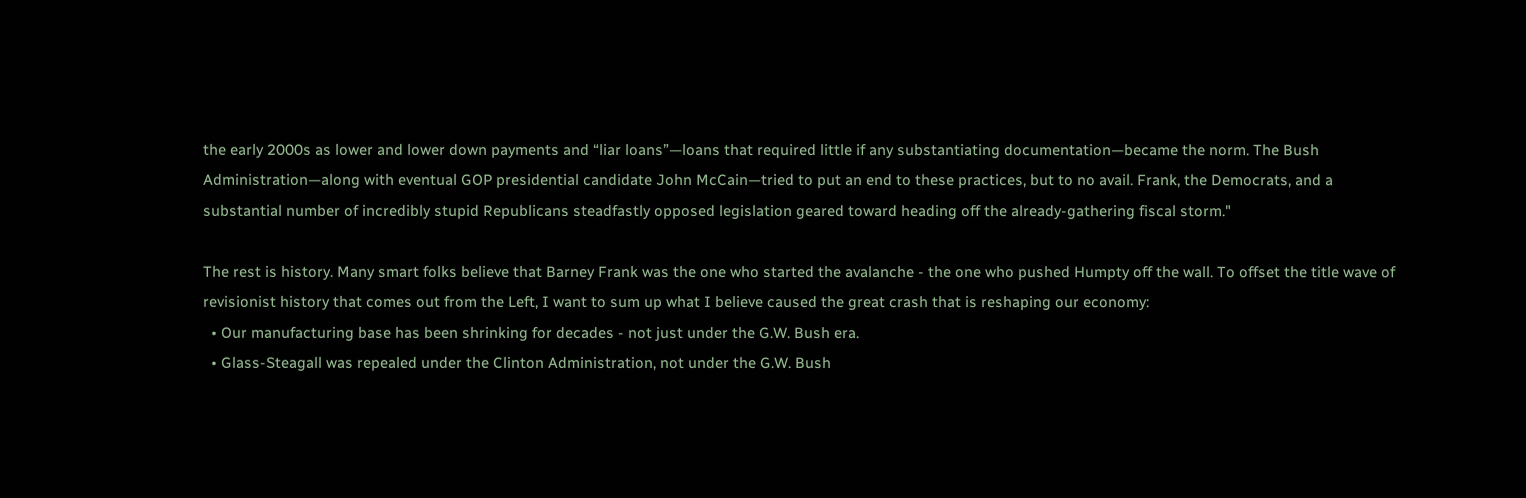the early 2000s as lower and lower down payments and “liar loans”—loans that required little if any substantiating documentation—became the norm. The Bush Administration—along with eventual GOP presidential candidate John McCain—tried to put an end to these practices, but to no avail. Frank, the Democrats, and a substantial number of incredibly stupid Republicans steadfastly opposed legislation geared toward heading off the already-gathering fiscal storm."

The rest is history. Many smart folks believe that Barney Frank was the one who started the avalanche - the one who pushed Humpty off the wall. To offset the title wave of revisionist history that comes out from the Left, I want to sum up what I believe caused the great crash that is reshaping our economy:
  • Our manufacturing base has been shrinking for decades - not just under the G.W. Bush era.
  • Glass-Steagall was repealed under the Clinton Administration, not under the G.W. Bush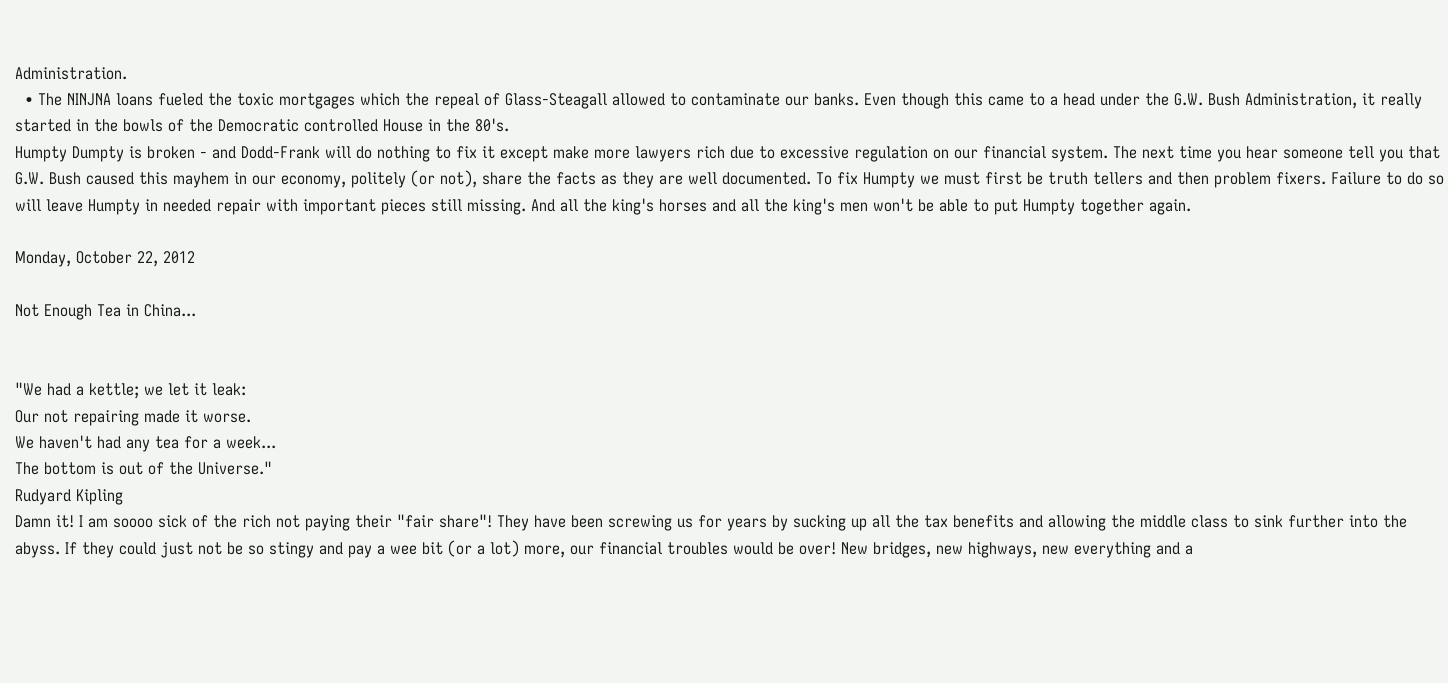Administration.
  • The NINJNA loans fueled the toxic mortgages which the repeal of Glass-Steagall allowed to contaminate our banks. Even though this came to a head under the G.W. Bush Administration, it really started in the bowls of the Democratic controlled House in the 80's.
Humpty Dumpty is broken - and Dodd-Frank will do nothing to fix it except make more lawyers rich due to excessive regulation on our financial system. The next time you hear someone tell you that G.W. Bush caused this mayhem in our economy, politely (or not), share the facts as they are well documented. To fix Humpty we must first be truth tellers and then problem fixers. Failure to do so will leave Humpty in needed repair with important pieces still missing. And all the king's horses and all the king's men won't be able to put Humpty together again.

Monday, October 22, 2012

Not Enough Tea in China...


"We had a kettle; we let it leak:
Our not repairing made it worse.
We haven't had any tea for a week...
The bottom is out of the Universe."
Rudyard Kipling
Damn it! I am soooo sick of the rich not paying their "fair share"! They have been screwing us for years by sucking up all the tax benefits and allowing the middle class to sink further into the abyss. If they could just not be so stingy and pay a wee bit (or a lot) more, our financial troubles would be over! New bridges, new highways, new everything and a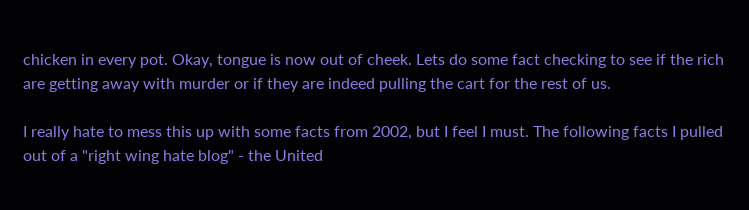chicken in every pot. Okay, tongue is now out of cheek. Lets do some fact checking to see if the rich are getting away with murder or if they are indeed pulling the cart for the rest of us.

I really hate to mess this up with some facts from 2002, but I feel I must. The following facts I pulled out of a "right wing hate blog" - the United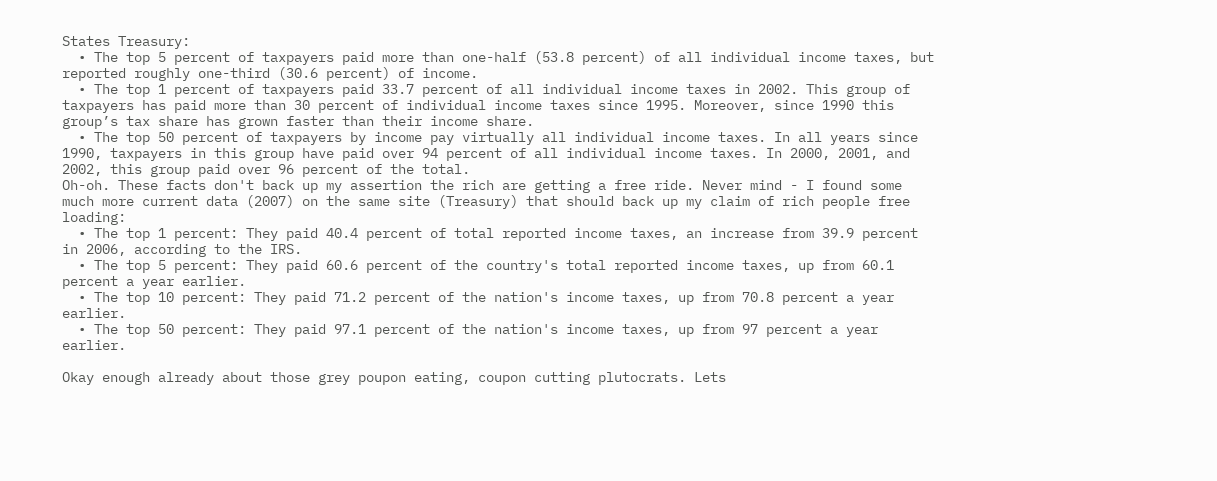States Treasury:
  • The top 5 percent of taxpayers paid more than one-half (53.8 percent) of all individual income taxes, but reported roughly one-third (30.6 percent) of income.
  • The top 1 percent of taxpayers paid 33.7 percent of all individual income taxes in 2002. This group of taxpayers has paid more than 30 percent of individual income taxes since 1995. Moreover, since 1990 this group’s tax share has grown faster than their income share.
  • The top 50 percent of taxpayers by income pay virtually all individual income taxes. In all years since 1990, taxpayers in this group have paid over 94 percent of all individual income taxes. In 2000, 2001, and 2002, this group paid over 96 percent of the total.
Oh-oh. These facts don't back up my assertion the rich are getting a free ride. Never mind - I found some much more current data (2007) on the same site (Treasury) that should back up my claim of rich people free loading:
  • The top 1 percent: They paid 40.4 percent of total reported income taxes, an increase from 39.9 percent in 2006, according to the IRS.
  • The top 5 percent: They paid 60.6 percent of the country's total reported income taxes, up from 60.1 percent a year earlier.
  • The top 10 percent: They paid 71.2 percent of the nation's income taxes, up from 70.8 percent a year earlier.
  • The top 50 percent: They paid 97.1 percent of the nation's income taxes, up from 97 percent a year earlier.

Okay enough already about those grey poupon eating, coupon cutting plutocrats. Lets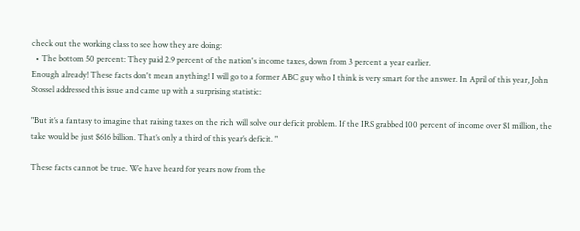check out the working class to see how they are doing:
  • The bottom 50 percent: They paid 2.9 percent of the nation's income taxes, down from 3 percent a year earlier.
Enough already! These facts don't mean anything! I will go to a former ABC guy who I think is very smart for the answer. In April of this year, John Stossel addressed this issue and came up with a surprising statistic:

"But it’s a fantasy to imagine that raising taxes on the rich will solve our deficit problem. If the IRS grabbed 100 percent of income over $1 million, the take would be just $616 billion. That’s only a third of this year’s deficit. "

These facts cannot be true. We have heard for years now from the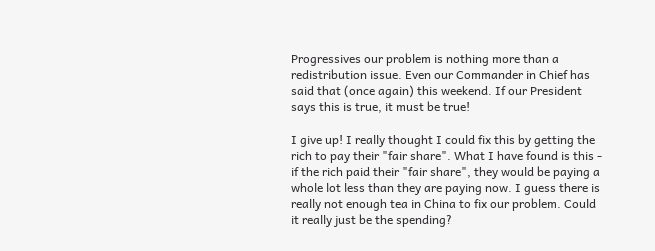Progressives our problem is nothing more than a redistribution issue. Even our Commander in Chief has said that (once again) this weekend. If our President says this is true, it must be true!

I give up! I really thought I could fix this by getting the rich to pay their "fair share". What I have found is this - if the rich paid their "fair share", they would be paying a whole lot less than they are paying now. I guess there is really not enough tea in China to fix our problem. Could it really just be the spending?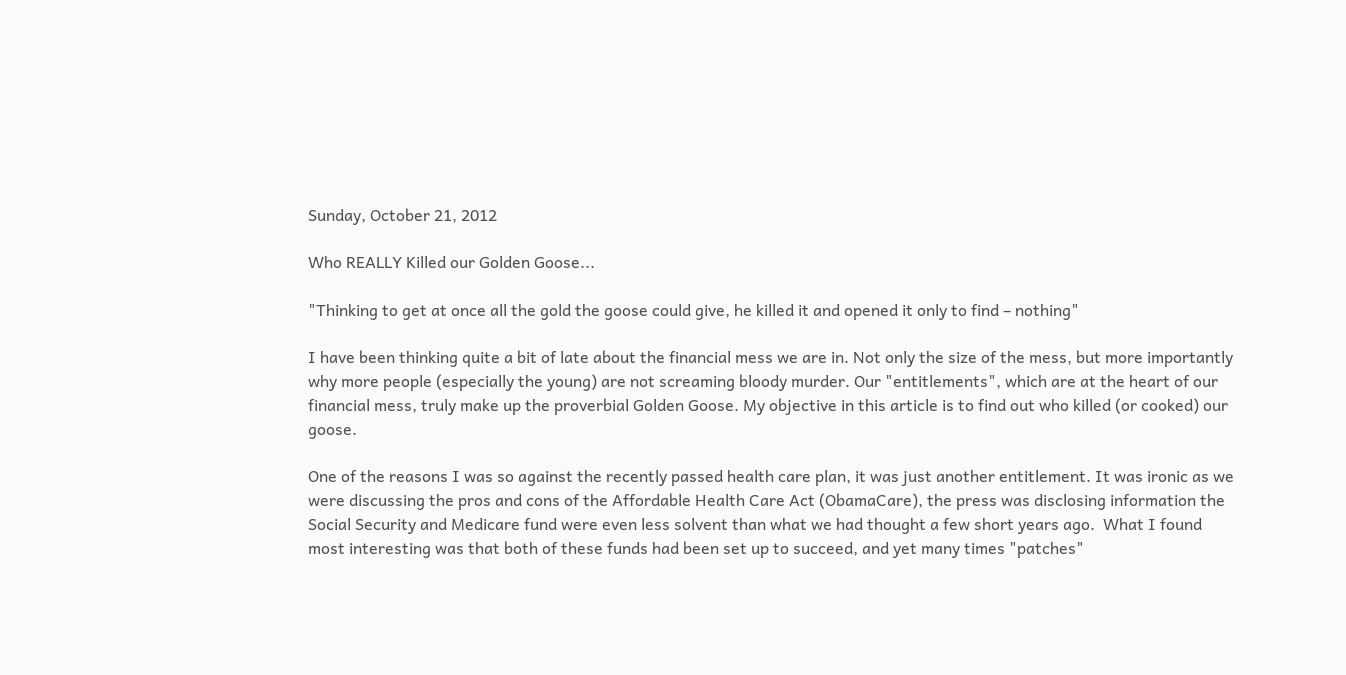Sunday, October 21, 2012

Who REALLY Killed our Golden Goose...

"Thinking to get at once all the gold the goose could give, he killed it and opened it only to find – nothing"

I have been thinking quite a bit of late about the financial mess we are in. Not only the size of the mess, but more importantly why more people (especially the young) are not screaming bloody murder. Our "entitlements", which are at the heart of our financial mess, truly make up the proverbial Golden Goose. My objective in this article is to find out who killed (or cooked) our goose.

One of the reasons I was so against the recently passed health care plan, it was just another entitlement. It was ironic as we were discussing the pros and cons of the Affordable Health Care Act (ObamaCare), the press was disclosing information the Social Security and Medicare fund were even less solvent than what we had thought a few short years ago.  What I found most interesting was that both of these funds had been set up to succeed, and yet many times "patches"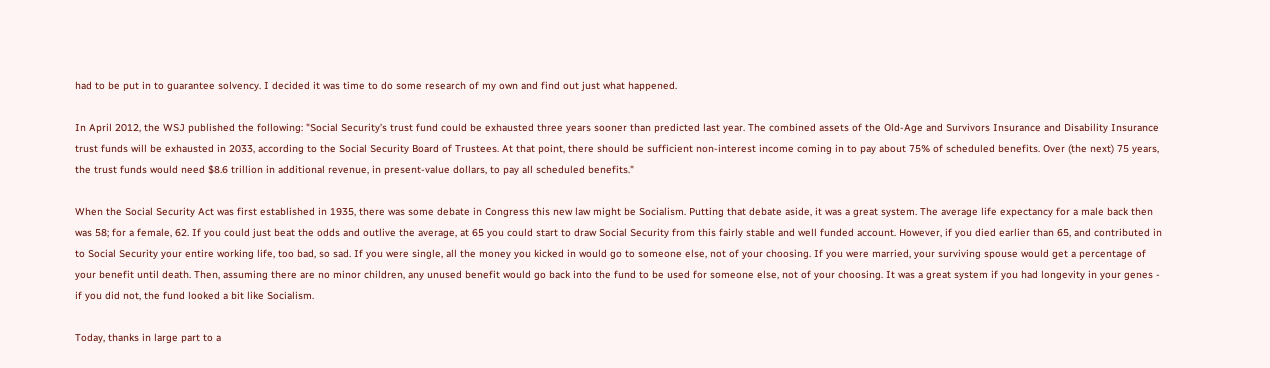had to be put in to guarantee solvency. I decided it was time to do some research of my own and find out just what happened.

In April 2012, the WSJ published the following: "Social Security’s trust fund could be exhausted three years sooner than predicted last year. The combined assets of the Old-Age and Survivors Insurance and Disability Insurance trust funds will be exhausted in 2033, according to the Social Security Board of Trustees. At that point, there should be sufficient non-interest income coming in to pay about 75% of scheduled benefits. Over (the next) 75 years, the trust funds would need $8.6 trillion in additional revenue, in present-value dollars, to pay all scheduled benefits."

When the Social Security Act was first established in 1935, there was some debate in Congress this new law might be Socialism. Putting that debate aside, it was a great system. The average life expectancy for a male back then was 58; for a female, 62. If you could just beat the odds and outlive the average, at 65 you could start to draw Social Security from this fairly stable and well funded account. However, if you died earlier than 65, and contributed in to Social Security your entire working life, too bad, so sad. If you were single, all the money you kicked in would go to someone else, not of your choosing. If you were married, your surviving spouse would get a percentage of your benefit until death. Then, assuming there are no minor children, any unused benefit would go back into the fund to be used for someone else, not of your choosing. It was a great system if you had longevity in your genes - if you did not, the fund looked a bit like Socialism.

Today, thanks in large part to a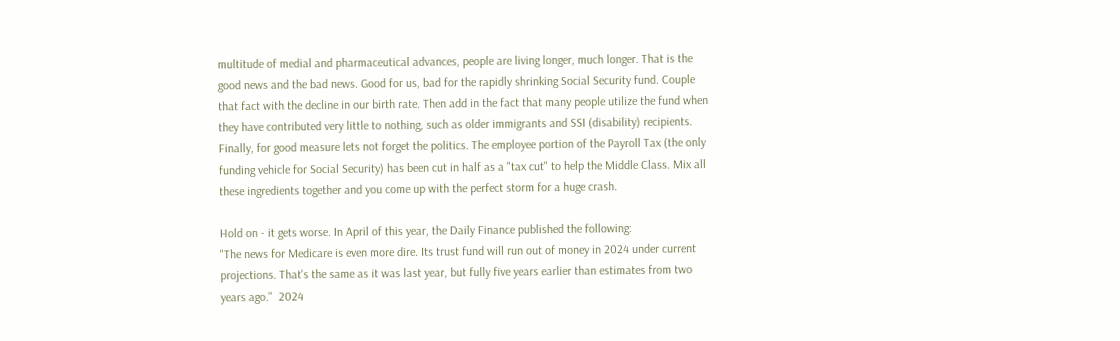multitude of medial and pharmaceutical advances, people are living longer, much longer. That is the good news and the bad news. Good for us, bad for the rapidly shrinking Social Security fund. Couple that fact with the decline in our birth rate. Then add in the fact that many people utilize the fund when they have contributed very little to nothing, such as older immigrants and SSI (disability) recipients. Finally, for good measure lets not forget the politics. The employee portion of the Payroll Tax (the only funding vehicle for Social Security) has been cut in half as a "tax cut" to help the Middle Class. Mix all these ingredients together and you come up with the perfect storm for a huge crash.

Hold on - it gets worse. In April of this year, the Daily Finance published the following:
"The news for Medicare is even more dire. Its trust fund will run out of money in 2024 under current projections. That's the same as it was last year, but fully five years earlier than estimates from two years ago."  2024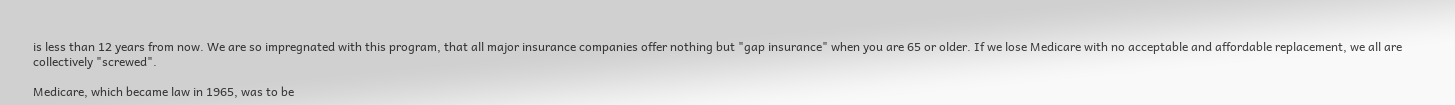is less than 12 years from now. We are so impregnated with this program, that all major insurance companies offer nothing but "gap insurance" when you are 65 or older. If we lose Medicare with no acceptable and affordable replacement, we all are collectively "screwed".

Medicare, which became law in 1965, was to be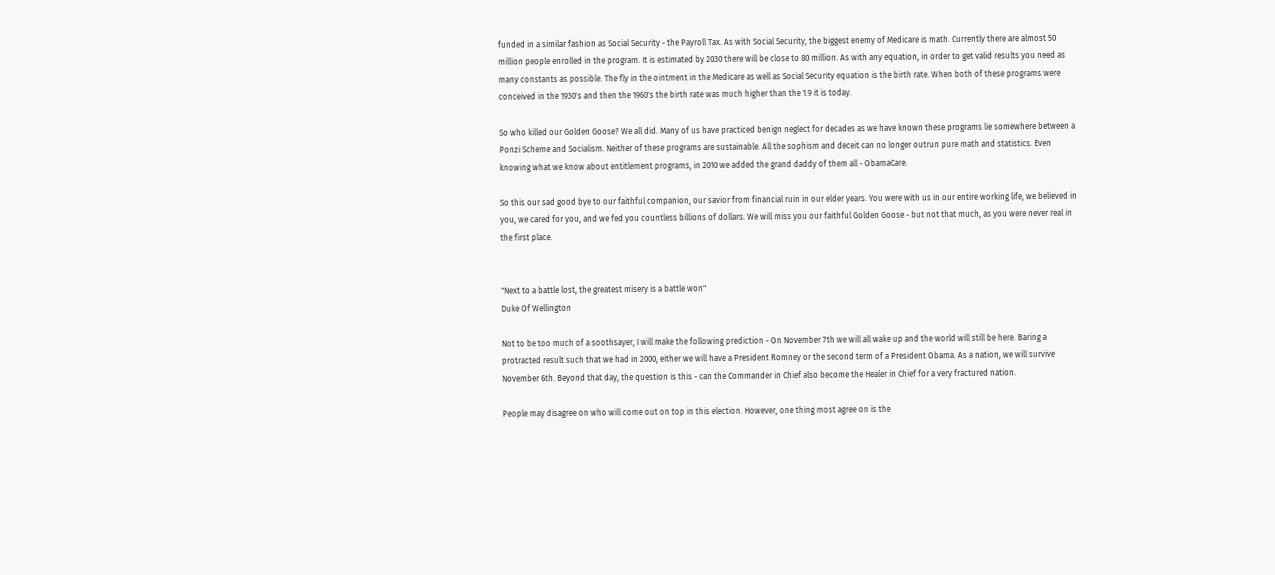funded in a similar fashion as Social Security - the Payroll Tax. As with Social Security, the biggest enemy of Medicare is math. Currently there are almost 50 million people enrolled in the program. It is estimated by 2030 there will be close to 80 million. As with any equation, in order to get valid results you need as many constants as possible. The fly in the ointment in the Medicare as well as Social Security equation is the birth rate. When both of these programs were conceived in the 1930's and then the 1960's the birth rate was much higher than the 1.9 it is today.

So who killed our Golden Goose? We all did. Many of us have practiced benign neglect for decades as we have known these programs lie somewhere between a Ponzi Scheme and Socialism. Neither of these programs are sustainable. All the sophism and deceit can no longer outrun pure math and statistics. Even knowing what we know about entitlement programs, in 2010 we added the grand daddy of them all - ObamaCare.

So this our sad good bye to our faithful companion, our savior from financial ruin in our elder years. You were with us in our entire working life, we believed in you, we cared for you, and we fed you countless billions of dollars. We will miss you our faithful Golden Goose - but not that much, as you were never real in the first place.


"Next to a battle lost, the greatest misery is a battle won"
Duke Of Wellington

Not to be too much of a soothsayer, I will make the following prediction - On November 7th we will all wake up and the world will still be here. Baring a protracted result such that we had in 2000, either we will have a President Romney or the second term of a President Obama. As a nation, we will survive November 6th. Beyond that day, the question is this - can the Commander in Chief also become the Healer in Chief for a very fractured nation.

People may disagree on who will come out on top in this election. However, one thing most agree on is the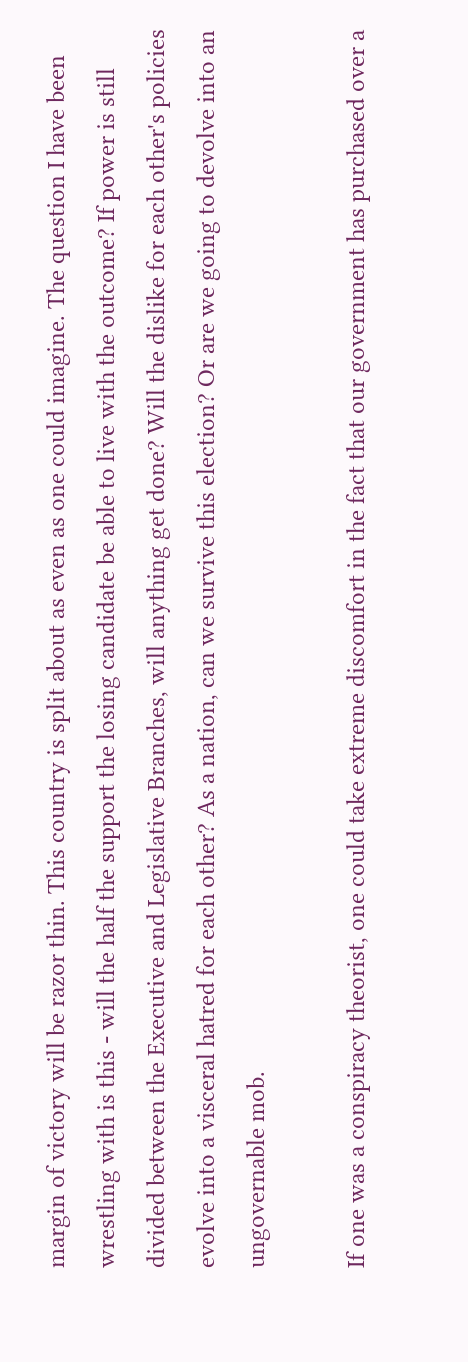margin of victory will be razor thin. This country is split about as even as one could imagine. The question I have been wrestling with is this - will the half the support the losing candidate be able to live with the outcome? If power is still divided between the Executive and Legislative Branches, will anything get done? Will the dislike for each other's policies evolve into a visceral hatred for each other? As a nation, can we survive this election? Or are we going to devolve into an ungovernable mob.

If one was a conspiracy theorist, one could take extreme discomfort in the fact that our government has purchased over a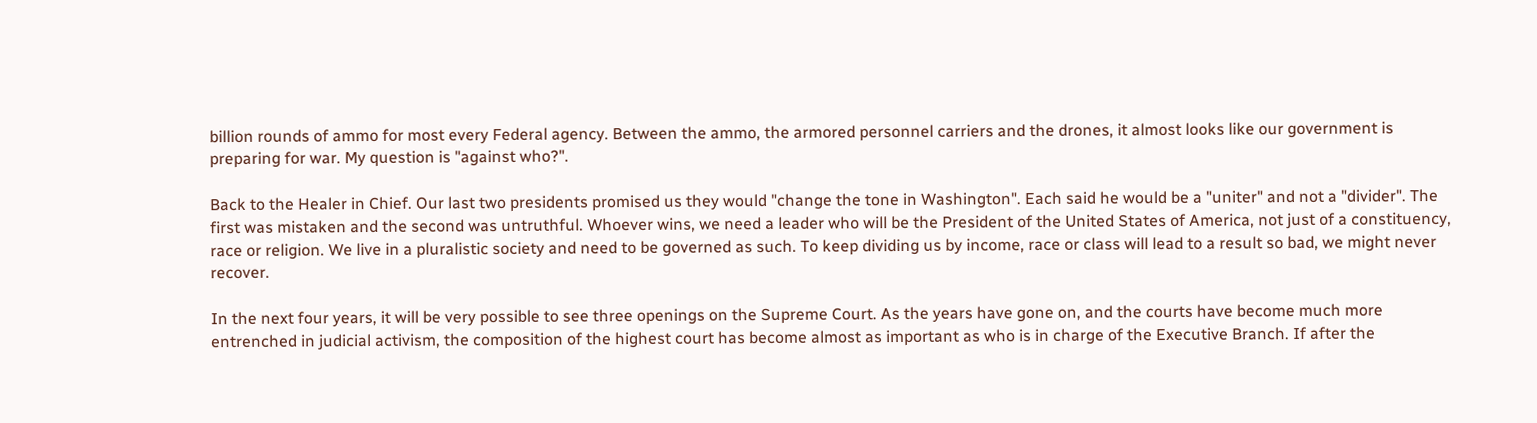billion rounds of ammo for most every Federal agency. Between the ammo, the armored personnel carriers and the drones, it almost looks like our government is preparing for war. My question is "against who?".

Back to the Healer in Chief. Our last two presidents promised us they would "change the tone in Washington". Each said he would be a "uniter" and not a "divider". The first was mistaken and the second was untruthful. Whoever wins, we need a leader who will be the President of the United States of America, not just of a constituency, race or religion. We live in a pluralistic society and need to be governed as such. To keep dividing us by income, race or class will lead to a result so bad, we might never recover.

In the next four years, it will be very possible to see three openings on the Supreme Court. As the years have gone on, and the courts have become much more entrenched in judicial activism, the composition of the highest court has become almost as important as who is in charge of the Executive Branch. If after the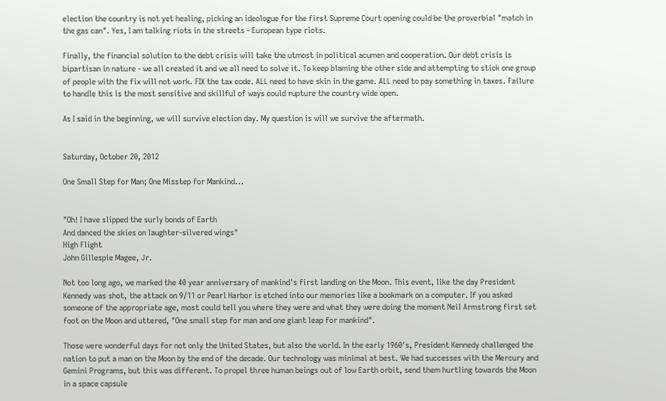election the country is not yet healing, picking an ideologue for the first Supreme Court opening could be the proverbial "match in the gas can". Yes, I am talking riots in the streets - European type riots.

Finally, the financial solution to the debt crisis will take the utmost in political acumen and cooperation. Our debt crisis is bipartisan in nature - we all created it and we all need to solve it. To keep blaming the other side and attempting to stick one group of people with the fix will not work. FIX the tax code. ALL need to have skin in the game. ALL need to pay something in taxes. Failure to handle this is the most sensitive and skillful of ways could rupture the country wide open.

As I said in the beginning, we will survive election day. My question is will we survive the aftermath.


Saturday, October 20, 2012

One Small Step for Man; One Misstep for Mankind...


"Oh! I have slipped the surly bonds of Earth
And danced the skies on laughter-silvered wings"
High Flight
John Gillespie Magee, Jr.

Not too long ago, we marked the 40 year anniversary of mankind's first landing on the Moon. This event, like the day President Kennedy was shot, the attack on 9/11 or Pearl Harbor is etched into our memories like a bookmark on a computer. If you asked someone of the appropriate age, most could tell you where they were and what they were doing the moment Neil Armstrong first set foot on the Moon and uttered, "One small step for man and one giant leap for mankind".

Those were wonderful days for not only the United States, but also the world. In the early 1960's, President Kennedy challenged the nation to put a man on the Moon by the end of the decade. Our technology was minimal at best. We had successes with the Mercury and Gemini Programs, but this was different. To propel three human beings out of low Earth orbit, send them hurtling towards the Moon in a space capsule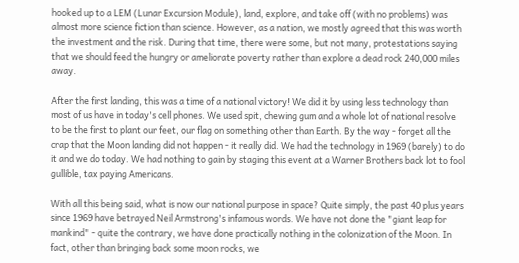hooked up to a LEM (Lunar Excursion Module), land, explore, and take off (with no problems) was almost more science fiction than science. However, as a nation, we mostly agreed that this was worth the investment and the risk. During that time, there were some, but not many, protestations saying that we should feed the hungry or ameliorate poverty rather than explore a dead rock 240,000 miles away.

After the first landing, this was a time of a national victory! We did it by using less technology than most of us have in today's cell phones. We used spit, chewing gum and a whole lot of national resolve to be the first to plant our feet, our flag on something other than Earth. By the way - forget all the crap that the Moon landing did not happen - it really did. We had the technology in 1969 (barely) to do it and we do today. We had nothing to gain by staging this event at a Warner Brothers back lot to fool gullible, tax paying Americans.

With all this being said, what is now our national purpose in space? Quite simply, the past 40 plus years since 1969 have betrayed Neil Armstrong's infamous words. We have not done the "giant leap for mankind" - quite the contrary, we have done practically nothing in the colonization of the Moon. In fact, other than bringing back some moon rocks, we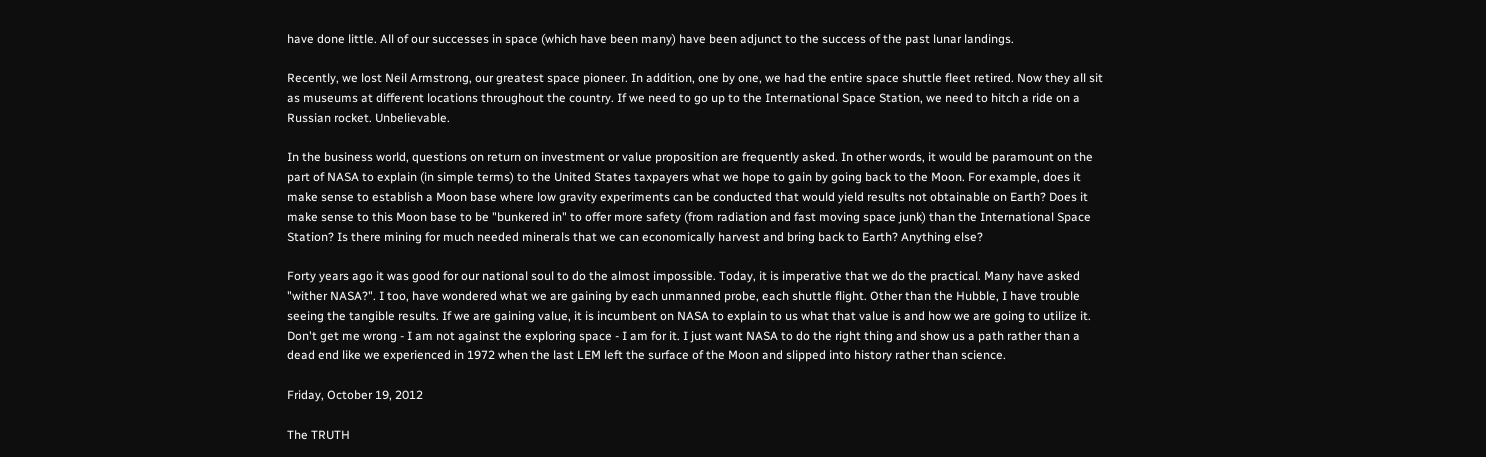have done little. All of our successes in space (which have been many) have been adjunct to the success of the past lunar landings.

Recently, we lost Neil Armstrong, our greatest space pioneer. In addition, one by one, we had the entire space shuttle fleet retired. Now they all sit as museums at different locations throughout the country. If we need to go up to the International Space Station, we need to hitch a ride on a Russian rocket. Unbelievable.

In the business world, questions on return on investment or value proposition are frequently asked. In other words, it would be paramount on the part of NASA to explain (in simple terms) to the United States taxpayers what we hope to gain by going back to the Moon. For example, does it make sense to establish a Moon base where low gravity experiments can be conducted that would yield results not obtainable on Earth? Does it make sense to this Moon base to be "bunkered in" to offer more safety (from radiation and fast moving space junk) than the International Space Station? Is there mining for much needed minerals that we can economically harvest and bring back to Earth? Anything else?

Forty years ago it was good for our national soul to do the almost impossible. Today, it is imperative that we do the practical. Many have asked "wither NASA?". I too, have wondered what we are gaining by each unmanned probe, each shuttle flight. Other than the Hubble, I have trouble seeing the tangible results. If we are gaining value, it is incumbent on NASA to explain to us what that value is and how we are going to utilize it. Don't get me wrong - I am not against the exploring space - I am for it. I just want NASA to do the right thing and show us a path rather than a dead end like we experienced in 1972 when the last LEM left the surface of the Moon and slipped into history rather than science.

Friday, October 19, 2012

The TRUTH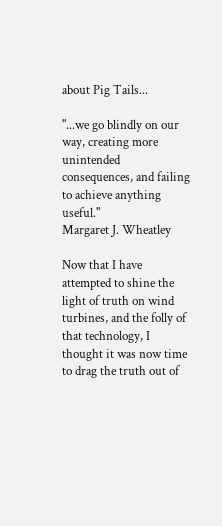about Pig Tails...

"...we go blindly on our way, creating more unintended consequences, and failing to achieve anything useful."
Margaret J. Wheatley

Now that I have attempted to shine the light of truth on wind turbines, and the folly of that technology, I thought it was now time to drag the truth out of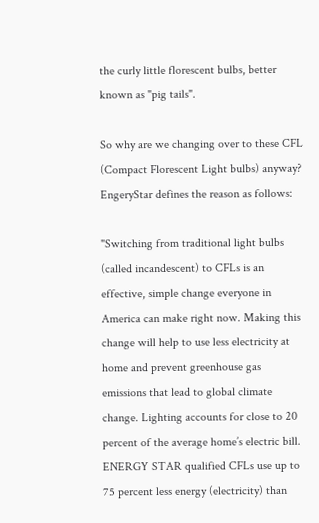the curly little florescent bulbs, better known as "pig tails".

So why are we changing over to these CFL (Compact Florescent Light bulbs) anyway? EngeryStar defines the reason as follows:

"Switching from traditional light bulbs (called incandescent) to CFLs is an effective, simple change everyone in
America can make right now. Making this change will help to use less electricity at home and prevent greenhouse gas emissions that lead to global climate change. Lighting accounts for close to 20 percent of the average home’s electric bill. ENERGY STAR qualified CFLs use up to 75 percent less energy (electricity) than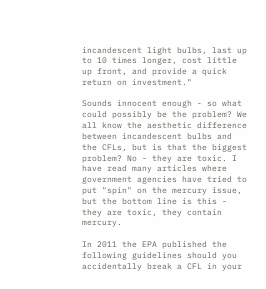incandescent light bulbs, last up to 10 times longer, cost little up front, and provide a quick return on investment."

Sounds innocent enough - so what could possibly be the problem? We all know the aesthetic difference between incandescent bulbs and the CFLs, but is that the biggest problem? No - they are toxic. I have read many articles where government agencies have tried to put "spin" on the mercury issue, but the bottom line is this - they are toxic, they contain mercury.

In 2011 the EPA published the following guidelines should you accidentally break a CFL in your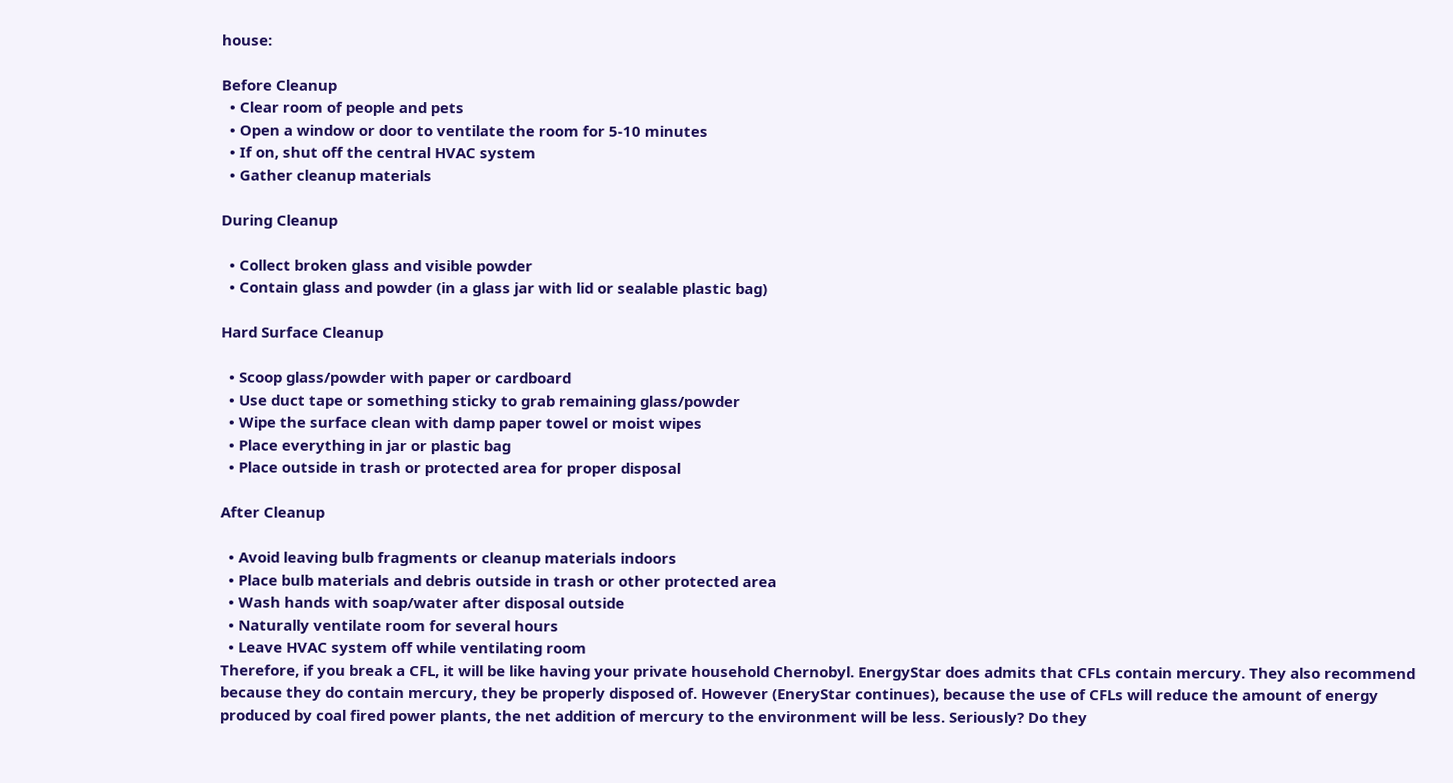house:

Before Cleanup
  • Clear room of people and pets
  • Open a window or door to ventilate the room for 5-10 minutes
  • If on, shut off the central HVAC system
  • Gather cleanup materials

During Cleanup

  • Collect broken glass and visible powder
  • Contain glass and powder (in a glass jar with lid or sealable plastic bag)

Hard Surface Cleanup

  • Scoop glass/powder with paper or cardboard
  • Use duct tape or something sticky to grab remaining glass/powder
  • Wipe the surface clean with damp paper towel or moist wipes
  • Place everything in jar or plastic bag
  • Place outside in trash or protected area for proper disposal

After Cleanup

  • Avoid leaving bulb fragments or cleanup materials indoors
  • Place bulb materials and debris outside in trash or other protected area
  • Wash hands with soap/water after disposal outside
  • Naturally ventilate room for several hours
  • Leave HVAC system off while ventilating room
Therefore, if you break a CFL, it will be like having your private household Chernobyl. EnergyStar does admits that CFLs contain mercury. They also recommend because they do contain mercury, they be properly disposed of. However (EneryStar continues), because the use of CFLs will reduce the amount of energy produced by coal fired power plants, the net addition of mercury to the environment will be less. Seriously? Do they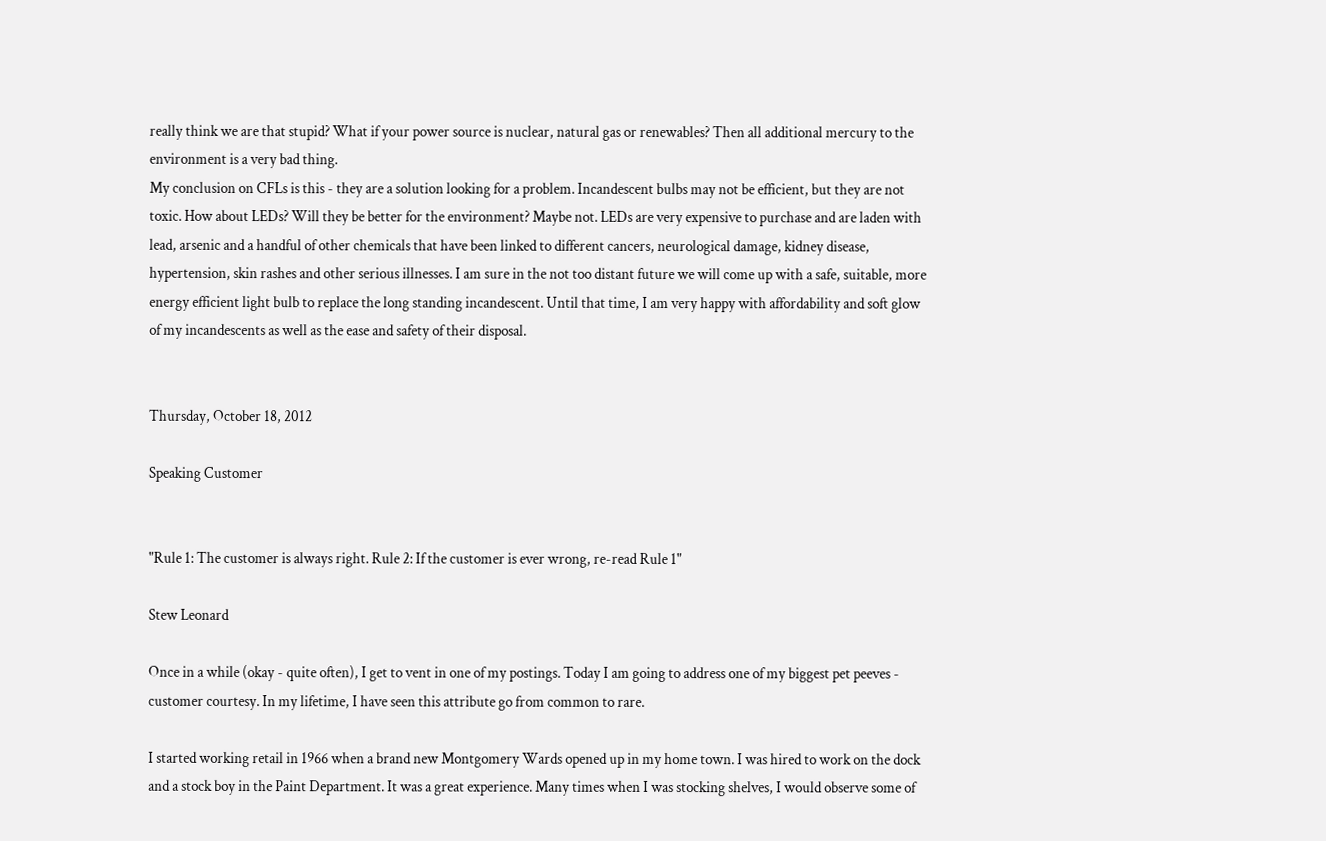really think we are that stupid? What if your power source is nuclear, natural gas or renewables? Then all additional mercury to the environment is a very bad thing.
My conclusion on CFLs is this - they are a solution looking for a problem. Incandescent bulbs may not be efficient, but they are not toxic. How about LEDs? Will they be better for the environment? Maybe not. LEDs are very expensive to purchase and are laden with lead, arsenic and a handful of other chemicals that have been linked to different cancers, neurological damage, kidney disease, hypertension, skin rashes and other serious illnesses. I am sure in the not too distant future we will come up with a safe, suitable, more energy efficient light bulb to replace the long standing incandescent. Until that time, I am very happy with affordability and soft glow of my incandescents as well as the ease and safety of their disposal.


Thursday, October 18, 2012

Speaking Customer


"Rule 1: The customer is always right. Rule 2: If the customer is ever wrong, re-read Rule 1"

Stew Leonard

Once in a while (okay - quite often), I get to vent in one of my postings. Today I am going to address one of my biggest pet peeves - customer courtesy. In my lifetime, I have seen this attribute go from common to rare.

I started working retail in 1966 when a brand new Montgomery Wards opened up in my home town. I was hired to work on the dock and a stock boy in the Paint Department. It was a great experience. Many times when I was stocking shelves, I would observe some of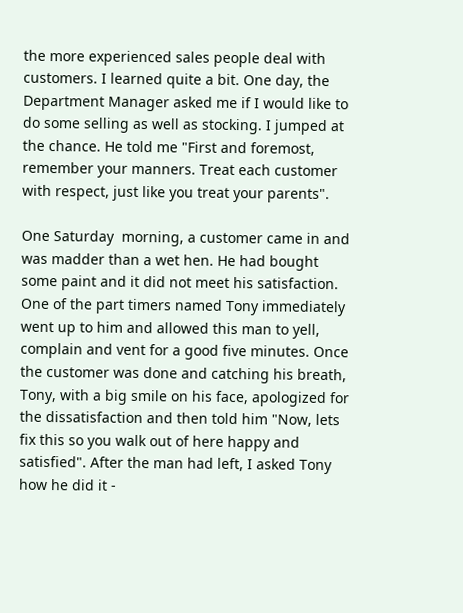the more experienced sales people deal with customers. I learned quite a bit. One day, the Department Manager asked me if I would like to do some selling as well as stocking. I jumped at the chance. He told me "First and foremost, remember your manners. Treat each customer with respect, just like you treat your parents".

One Saturday  morning, a customer came in and was madder than a wet hen. He had bought some paint and it did not meet his satisfaction. One of the part timers named Tony immediately went up to him and allowed this man to yell, complain and vent for a good five minutes. Once the customer was done and catching his breath, Tony, with a big smile on his face, apologized for the dissatisfaction and then told him "Now, lets fix this so you walk out of here happy and satisfied". After the man had left, I asked Tony how he did it -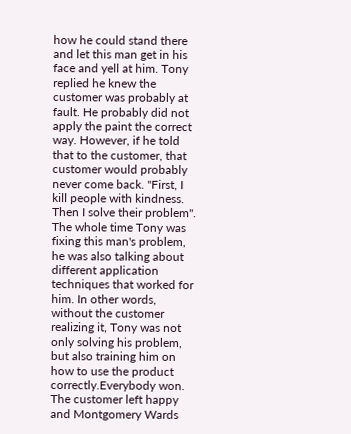how he could stand there and let this man get in his face and yell at him. Tony replied he knew the customer was probably at fault. He probably did not apply the paint the correct way. However, if he told that to the customer, that customer would probably never come back. "First, I kill people with kindness. Then I solve their problem". The whole time Tony was fixing this man's problem, he was also talking about different application techniques that worked for him. In other words, without the customer realizing it, Tony was not only solving his problem, but also training him on how to use the product correctly.Everybody won. The customer left happy and Montgomery Wards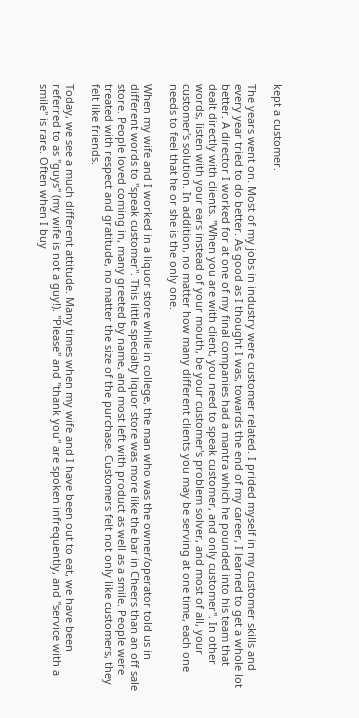kept a customer.

The years went on. Most of my jobs in industry were customer related. I prided myself in my customer skills and every year tried to do better. As good as I thought I was, towards the end of my career, I learned to get a whole lot better. A director I worked for at one of my final companies had a mantra which he pounded into his team that dealt directly with clients. "When you are with client, you need to speak customer, and only customer". In other words, listen with your ears instead of your mouth, be your customer's problem solver, and most of all, your customer's solution. In addition, no matter how many different clients you may be serving at one time, each one needs to feel that he or she is the only one.

When my wife and I worked in a liquor store while in college, the man who was the owner/operator told us in different words to "speak customer". This little specialty liquor store was more like the bar in Cheers than an off sale store. People loved coming in, many greeted by name, and most left with product as well as a smile. People were treated with respect and gratitude, no matter the size of the purchase. Customers felt not only like customers, they felt like friends.

Today, we see a much different attitude. Many times when my wife and I have been out to eat, we have been referred to as "guys" (my wife is not a guy!). "Please" and "thank you" are spoken infrequently, and "service with a smile" is rare. Often when I buy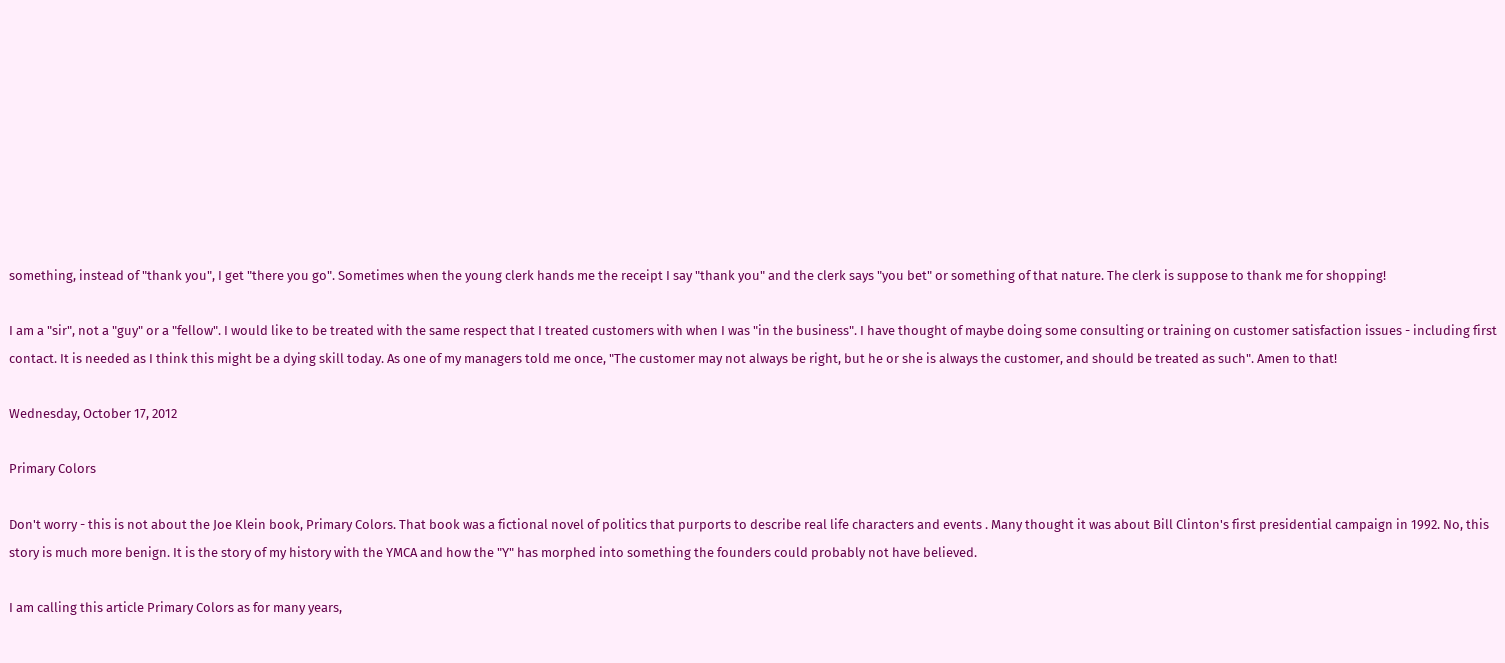something, instead of "thank you", I get "there you go". Sometimes when the young clerk hands me the receipt I say "thank you" and the clerk says "you bet" or something of that nature. The clerk is suppose to thank me for shopping!

I am a "sir", not a "guy" or a "fellow". I would like to be treated with the same respect that I treated customers with when I was "in the business". I have thought of maybe doing some consulting or training on customer satisfaction issues - including first contact. It is needed as I think this might be a dying skill today. As one of my managers told me once, "The customer may not always be right, but he or she is always the customer, and should be treated as such". Amen to that!

Wednesday, October 17, 2012

Primary Colors

Don't worry - this is not about the Joe Klein book, Primary Colors. That book was a fictional novel of politics that purports to describe real life characters and events . Many thought it was about Bill Clinton's first presidential campaign in 1992. No, this story is much more benign. It is the story of my history with the YMCA and how the "Y" has morphed into something the founders could probably not have believed.

I am calling this article Primary Colors as for many years,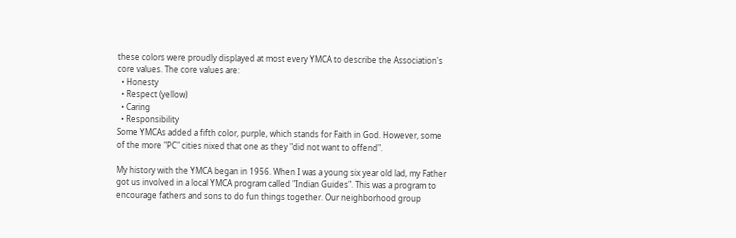these colors were proudly displayed at most every YMCA to describe the Association's core values. The core values are:
  • Honesty
  • Respect (yellow)
  • Caring
  • Responsibility
Some YMCAs added a fifth color, purple, which stands for Faith in God. However, some of the more "PC" cities nixed that one as they "did not want to offend".

My history with the YMCA began in 1956. When I was a young six year old lad, my Father got us involved in a local YMCA program called "Indian Guides". This was a program to encourage fathers and sons to do fun things together. Our neighborhood group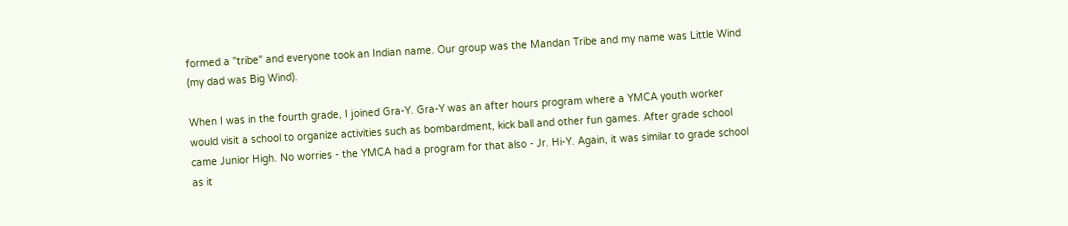formed a "tribe" and everyone took an Indian name. Our group was the Mandan Tribe and my name was Little Wind (my dad was Big Wind).

When I was in the fourth grade, I joined Gra-Y. Gra-Y was an after hours program where a YMCA youth worker would visit a school to organize activities such as bombardment, kick ball and other fun games. After grade school came Junior High. No worries - the YMCA had a program for that also - Jr. Hi-Y. Again, it was similar to grade school as it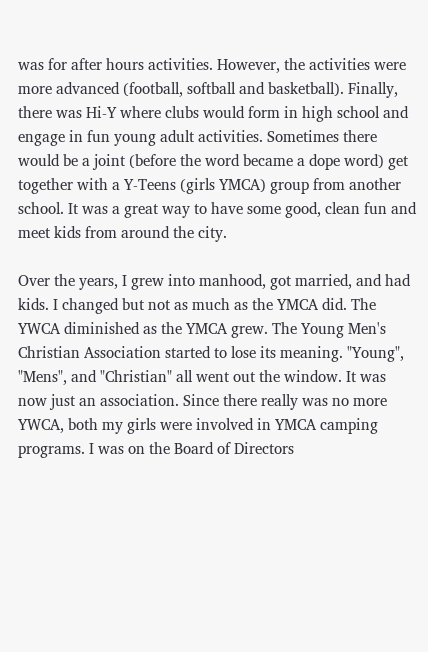was for after hours activities. However, the activities were more advanced (football, softball and basketball). Finally, there was Hi-Y where clubs would form in high school and engage in fun young adult activities. Sometimes there would be a joint (before the word became a dope word) get together with a Y-Teens (girls YMCA) group from another school. It was a great way to have some good, clean fun and meet kids from around the city.

Over the years, I grew into manhood, got married, and had kids. I changed but not as much as the YMCA did. The YWCA diminished as the YMCA grew. The Young Men's Christian Association started to lose its meaning. "Young", "Mens", and "Christian" all went out the window. It was now just an association. Since there really was no more YWCA, both my girls were involved in YMCA camping programs. I was on the Board of Directors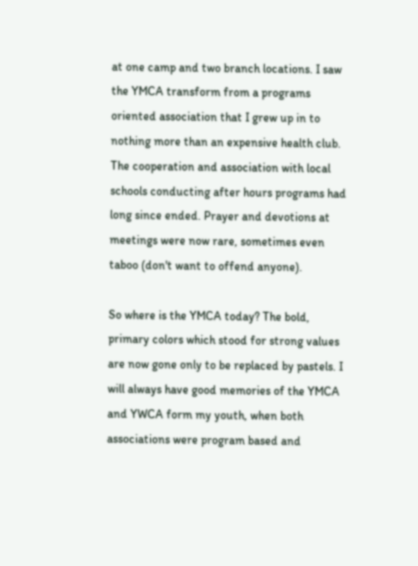at one camp and two branch locations. I saw the YMCA transform from a programs oriented association that I grew up in to nothing more than an expensive health club. The cooperation and association with local schools conducting after hours programs had long since ended. Prayer and devotions at meetings were now rare, sometimes even taboo (don't want to offend anyone).

So where is the YMCA today? The bold, primary colors which stood for strong values are now gone only to be replaced by pastels. I will always have good memories of the YMCA and YWCA form my youth, when both associations were program based and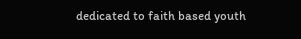dedicated to faith based youth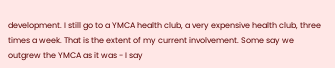development. I still go to a YMCA health club, a very expensive health club, three times a week. That is the extent of my current involvement. Some say we outgrew the YMCA as it was - I say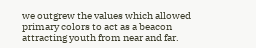we outgrew the values which allowed primary colors to act as a beacon attracting youth from near and far.